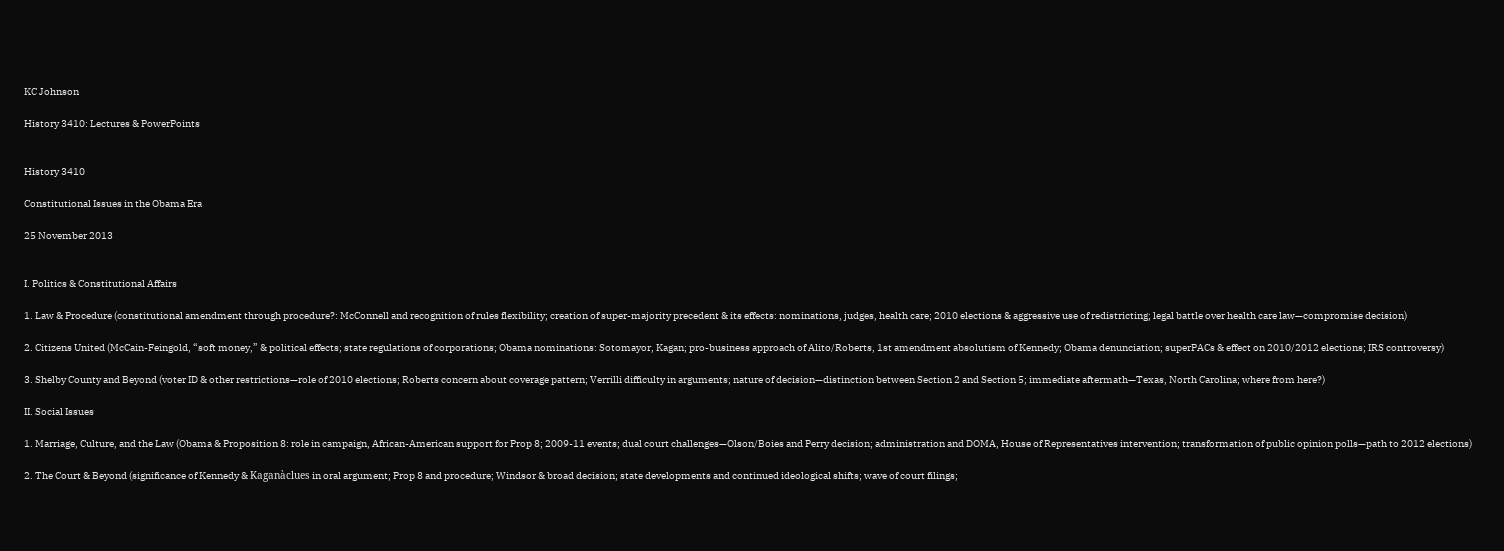KC Johnson

History 3410: Lectures & PowerPoints


History 3410

Constitutional Issues in the Obama Era

25 November 2013


I. Politics & Constitutional Affairs

1. Law & Procedure (constitutional amendment through procedure?: McConnell and recognition of rules flexibility; creation of super-majority precedent & its effects: nominations, judges, health care; 2010 elections & aggressive use of redistricting; legal battle over health care law—compromise decision)

2. Citizens United (McCain-Feingold, “soft money,” & political effects; state regulations of corporations; Obama nominations: Sotomayor, Kagan; pro-business approach of Alito/Roberts, 1st amendment absolutism of Kennedy; Obama denunciation; superPACs & effect on 2010/2012 elections; IRS controversy)

3. Shelby County and Beyond (voter ID & other restrictions—role of 2010 elections; Roberts concern about coverage pattern; Verrilli difficulty in arguments; nature of decision—distinction between Section 2 and Section 5; immediate aftermath—Texas, North Carolina; where from here?)

II. Social Issues

1. Marriage, Culture, and the Law (Obama & Proposition 8: role in campaign, African-American support for Prop 8; 2009-11 events; dual court challenges—Olson/Boies and Perry decision; administration and DOMA, House of Representatives intervention; transformation of public opinion polls—path to 2012 elections)

2. The Court & Beyond (significance of Kennedy & Kaganàclues in oral argument; Prop 8 and procedure; Windsor & broad decision; state developments and continued ideological shifts; wave of court filings;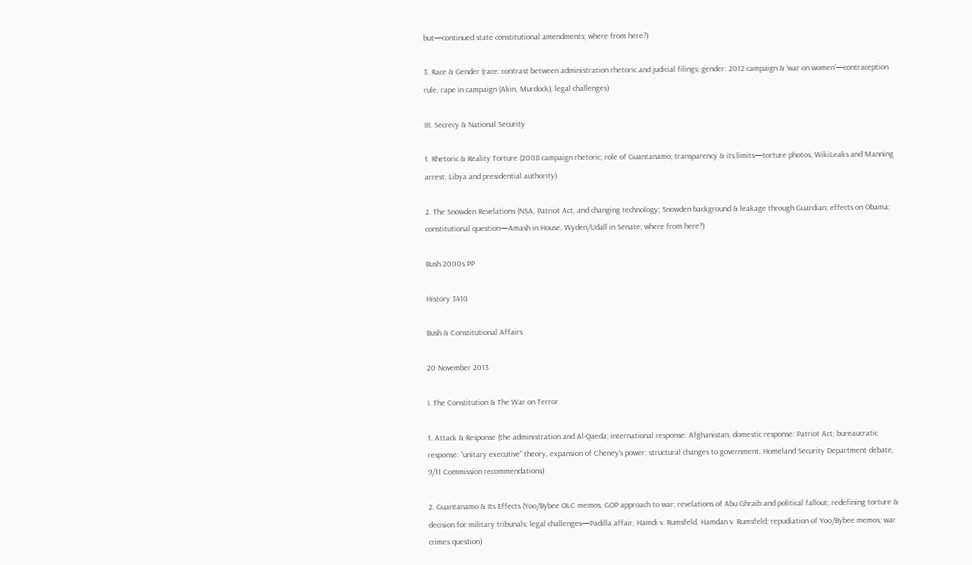but—continued state constitutional amendments; where from here?)

3. Race & Gender (race: contrast between administration rhetoric and judicial filings; gender: 2012 campaign & ‘war on women’—contraception rule, rape in campaign (Akin, Murdock), legal challenges)

III. Secrecy & National Security

1. Rhetoric & Reality Torture (2008 campaign rhetoric; role of Guantanamo; transparency & its limits—torture photos, WikiLeaks and Manning arrest; Libya and presidential authority)

2. The Snowden Revelations (NSA, Patriot Act, and changing technology; Snowden background & leakage through Guardian; effects on Obama; constitutional question—Amash in House, Wyden/Udall in Senate; where from here?)

Bush 2000s PP

History 3410

Bush & Constitutional Affairs

20 November 2013

I. The Constitution & The War on Terror

1. Attack & Response (the administration and Al-Qaeda; international response: Afghanistan; domestic response: Patriot Act; bureaucratic response: “unitary executive” theory, expansion of Cheney’s power; structural changes to government: Homeland Security Department debate, 9/11 Commission recommendations)

2. Guantanamo & Its Effects (Yoo/Bybee OLC memos, GOP approach to war; revelations of Abu Ghraib and political fallout; redefining torture & decision for military tribunals; legal challenges—Padilla affair, Hamdi v. Rumsfeld, Hamdan v. Rumsfeld; repudiation of Yoo/Bybee memos; war crimes question)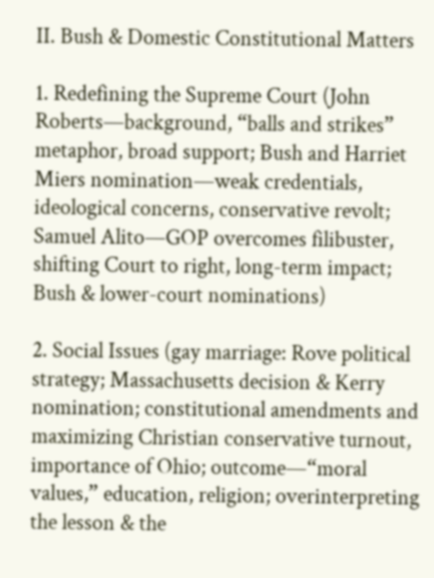II. Bush & Domestic Constitutional Matters

1. Redefining the Supreme Court (John Roberts—background, “balls and strikes” metaphor, broad support; Bush and Harriet Miers nomination—weak credentials, ideological concerns, conservative revolt; Samuel Alito—GOP overcomes filibuster, shifting Court to right, long-term impact; Bush & lower-court nominations)

2. Social Issues (gay marriage: Rove political strategy; Massachusetts decision & Kerry nomination; constitutional amendments and maximizing Christian conservative turnout, importance of Ohio; outcome—“moral values,” education, religion; overinterpreting the lesson & the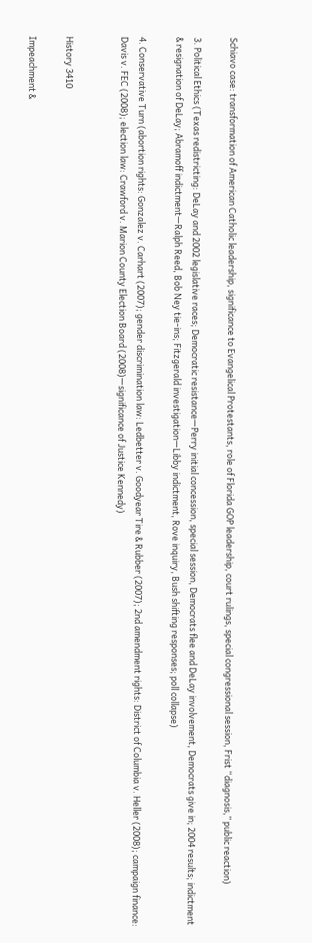Schiavo case: transformation of American Catholic leadership, significance to Evangelical Protestants, role of Florida GOP leadership, court rulings, special congressional session, Frist “diagnosis,” public reaction)

3. Political Ethics (Texas redistricting: DeLay and 2002 legislative races; Democratic resistance—Perry initial concession, special session, Democrats flee and DeLay involvement, Democrats give in; 2004 results; indictment & resignation of DeLay; Abramoff indictment—Ralph Reed, Bob Ney tie-ins; Fitzgerald investigation—Libby indictment, Rove inquiry, Bush shifting responses; poll collapse)

4. Conservative Turn (abortion rights: Gonzalez v. Carhart (2007); gender discrimination law: Ledbetter v. Goodyear Tire & Rubber (2007); 2nd amendment rights: District of Columbia v. Heller (2008); campaign finance: Davis v. FEC (2008); election law: Crawford v. Marion County Election Board (2008)—significance of Justice Kennedy)


History 3410

Impeachment &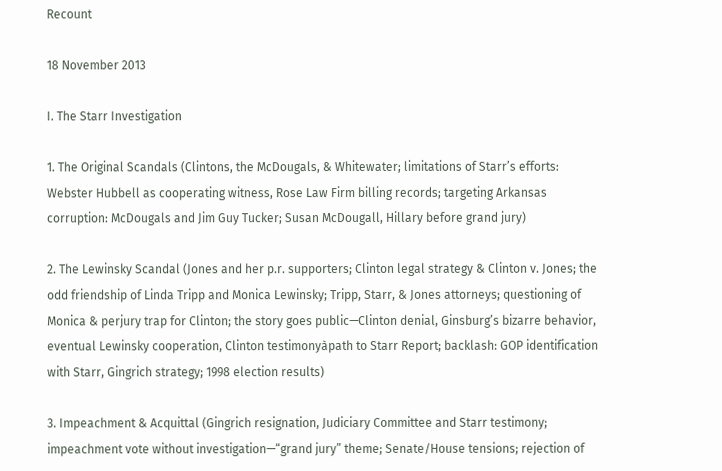Recount

18 November 2013

I. The Starr Investigation

1. The Original Scandals (Clintons, the McDougals, & Whitewater; limitations of Starr’s efforts: Webster Hubbell as cooperating witness, Rose Law Firm billing records; targeting Arkansas corruption: McDougals and Jim Guy Tucker; Susan McDougall, Hillary before grand jury)

2. The Lewinsky Scandal (Jones and her p.r. supporters; Clinton legal strategy & Clinton v. Jones; the odd friendship of Linda Tripp and Monica Lewinsky; Tripp, Starr, & Jones attorneys; questioning of Monica & perjury trap for Clinton; the story goes public—Clinton denial, Ginsburg’s bizarre behavior, eventual Lewinsky cooperation, Clinton testimonyàpath to Starr Report; backlash: GOP identification with Starr, Gingrich strategy; 1998 election results)

3. Impeachment & Acquittal (Gingrich resignation, Judiciary Committee and Starr testimony; impeachment vote without investigation—“grand jury” theme; Senate/House tensions; rejection of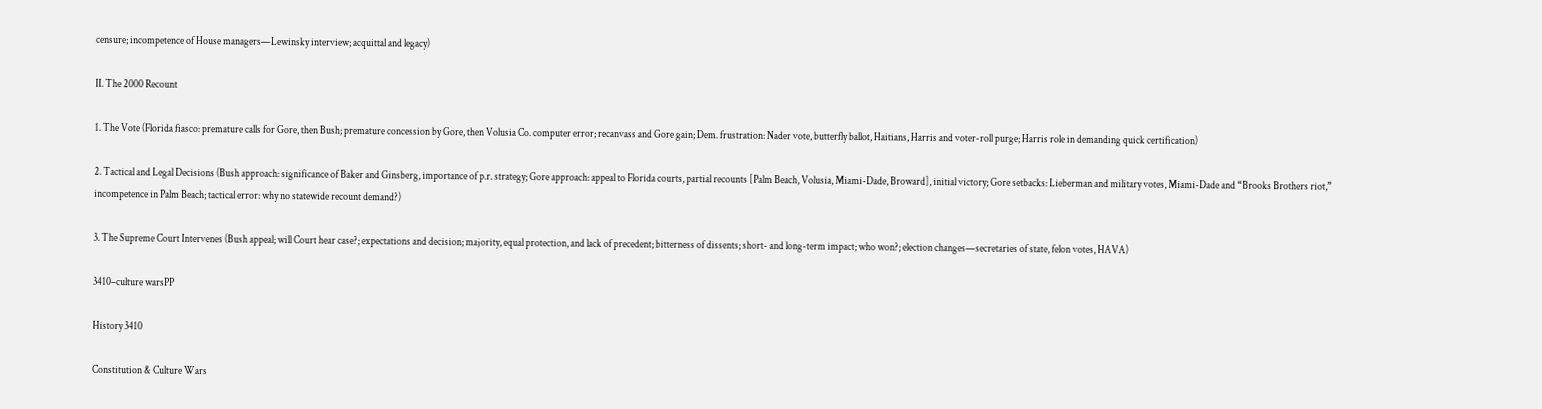censure; incompetence of House managers—Lewinsky interview; acquittal and legacy)

II. The 2000 Recount

1. The Vote (Florida fiasco: premature calls for Gore, then Bush; premature concession by Gore, then Volusia Co. computer error; recanvass and Gore gain; Dem. frustration: Nader vote, butterfly ballot, Haitians, Harris and voter-roll purge; Harris role in demanding quick certification)

2. Tactical and Legal Decisions (Bush approach: significance of Baker and Ginsberg, importance of p.r. strategy; Gore approach: appeal to Florida courts, partial recounts [Palm Beach, Volusia, Miami-Dade, Broward], initial victory; Gore setbacks: Lieberman and military votes, Miami-Dade and “Brooks Brothers riot,” incompetence in Palm Beach; tactical error: why no statewide recount demand?)

3. The Supreme Court Intervenes (Bush appeal; will Court hear case?; expectations and decision; majority, equal protection, and lack of precedent; bitterness of dissents; short- and long-term impact; who won?; election changes—secretaries of state, felon votes, HAVA)

3410–culture warsPP

History 3410

Constitution & Culture Wars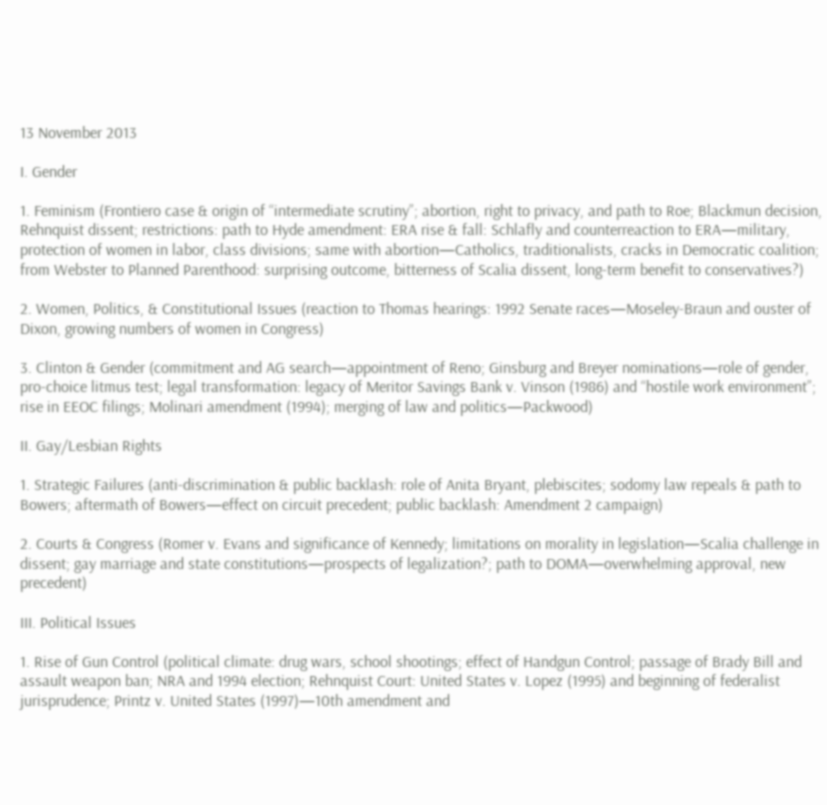13 November 2013

I. Gender

1. Feminism (Frontiero case & origin of “intermediate scrutiny”; abortion, right to privacy, and path to Roe; Blackmun decision, Rehnquist dissent; restrictions: path to Hyde amendment: ERA rise & fall: Schlafly and counterreaction to ERA—military, protection of women in labor, class divisions; same with abortion—Catholics, traditionalists, cracks in Democratic coalition; from Webster to Planned Parenthood: surprising outcome, bitterness of Scalia dissent, long-term benefit to conservatives?)

2. Women, Politics, & Constitutional Issues (reaction to Thomas hearings: 1992 Senate races—Moseley-Braun and ouster of Dixon, growing numbers of women in Congress)

3. Clinton & Gender (commitment and AG search—appointment of Reno; Ginsburg and Breyer nominations—role of gender, pro-choice litmus test; legal transformation: legacy of Meritor Savings Bank v. Vinson (1986) and “hostile work environment”; rise in EEOC filings; Molinari amendment (1994); merging of law and politics—Packwood)

II. Gay/Lesbian Rights

1. Strategic Failures (anti-discrimination & public backlash: role of Anita Bryant, plebiscites; sodomy law repeals & path to Bowers; aftermath of Bowers—effect on circuit precedent; public backlash: Amendment 2 campaign)

2. Courts & Congress (Romer v. Evans and significance of Kennedy; limitations on morality in legislation—Scalia challenge in dissent; gay marriage and state constitutions—prospects of legalization?; path to DOMA—overwhelming approval, new precedent)

III. Political Issues

1. Rise of Gun Control (political climate: drug wars, school shootings; effect of Handgun Control; passage of Brady Bill and assault weapon ban; NRA and 1994 election; Rehnquist Court: United States v. Lopez (1995) and beginning of federalist jurisprudence; Printz v. United States (1997)—10th amendment and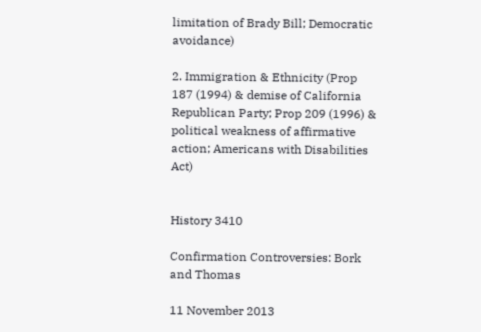limitation of Brady Bill; Democratic avoidance)

2. Immigration & Ethnicity (Prop 187 (1994) & demise of California Republican Party; Prop 209 (1996) & political weakness of affirmative action; Americans with Disabilities Act)


History 3410

Confirmation Controversies: Bork and Thomas

11 November 2013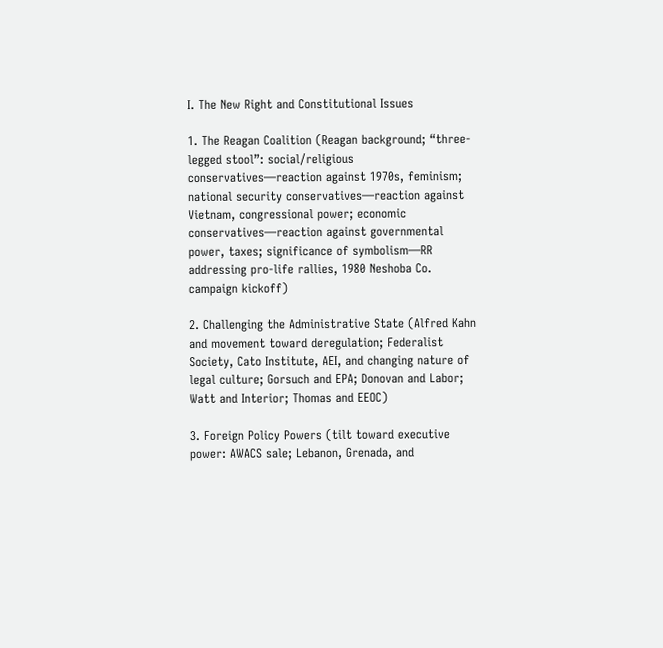I. The New Right and Constitutional Issues

1. The Reagan Coalition (Reagan background; “three-legged stool”: social/religious conservatives—reaction against 1970s, feminism; national security conservatives—reaction against Vietnam, congressional power; economic conservatives—reaction against governmental power, taxes; significance of symbolism—RR addressing pro-life rallies, 1980 Neshoba Co. campaign kickoff)

2. Challenging the Administrative State (Alfred Kahn and movement toward deregulation; Federalist Society, Cato Institute, AEI, and changing nature of legal culture; Gorsuch and EPA; Donovan and Labor; Watt and Interior; Thomas and EEOC)

3. Foreign Policy Powers (tilt toward executive power: AWACS sale; Lebanon, Grenada, and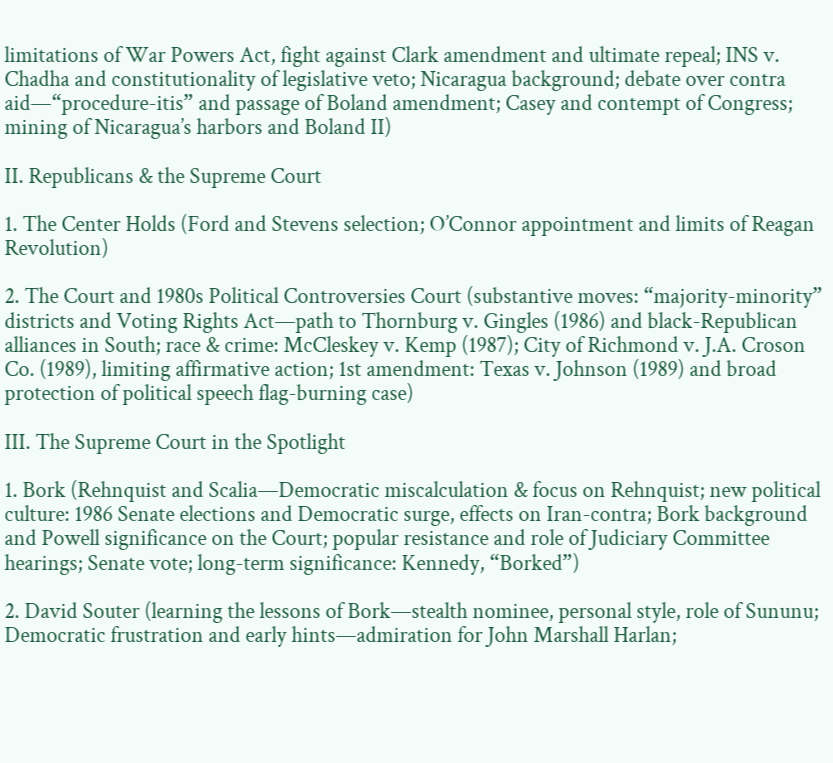limitations of War Powers Act, fight against Clark amendment and ultimate repeal; INS v. Chadha and constitutionality of legislative veto; Nicaragua background; debate over contra aid—“procedure-itis” and passage of Boland amendment; Casey and contempt of Congress; mining of Nicaragua’s harbors and Boland II)

II. Republicans & the Supreme Court

1. The Center Holds (Ford and Stevens selection; O’Connor appointment and limits of Reagan Revolution)

2. The Court and 1980s Political Controversies Court (substantive moves: “majority-minority” districts and Voting Rights Act—path to Thornburg v. Gingles (1986) and black-Republican alliances in South; race & crime: McCleskey v. Kemp (1987); City of Richmond v. J.A. Croson Co. (1989), limiting affirmative action; 1st amendment: Texas v. Johnson (1989) and broad protection of political speech flag-burning case)

III. The Supreme Court in the Spotlight

1. Bork (Rehnquist and Scalia—Democratic miscalculation & focus on Rehnquist; new political culture: 1986 Senate elections and Democratic surge, effects on Iran-contra; Bork background and Powell significance on the Court; popular resistance and role of Judiciary Committee hearings; Senate vote; long-term significance: Kennedy, “Borked”)

2. David Souter (learning the lessons of Bork—stealth nominee, personal style, role of Sununu; Democratic frustration and early hints—admiration for John Marshall Harlan;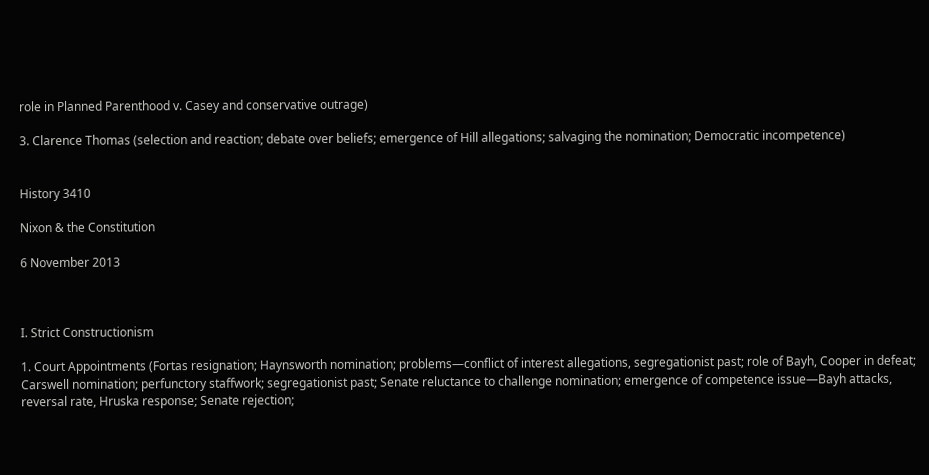role in Planned Parenthood v. Casey and conservative outrage)

3. Clarence Thomas (selection and reaction; debate over beliefs; emergence of Hill allegations; salvaging the nomination; Democratic incompetence)


History 3410

Nixon & the Constitution

6 November 2013



I. Strict Constructionism

1. Court Appointments (Fortas resignation; Haynsworth nomination; problems—conflict of interest allegations, segregationist past; role of Bayh, Cooper in defeat; Carswell nomination; perfunctory staffwork; segregationist past; Senate reluctance to challenge nomination; emergence of competence issue—Bayh attacks, reversal rate, Hruska response; Senate rejection;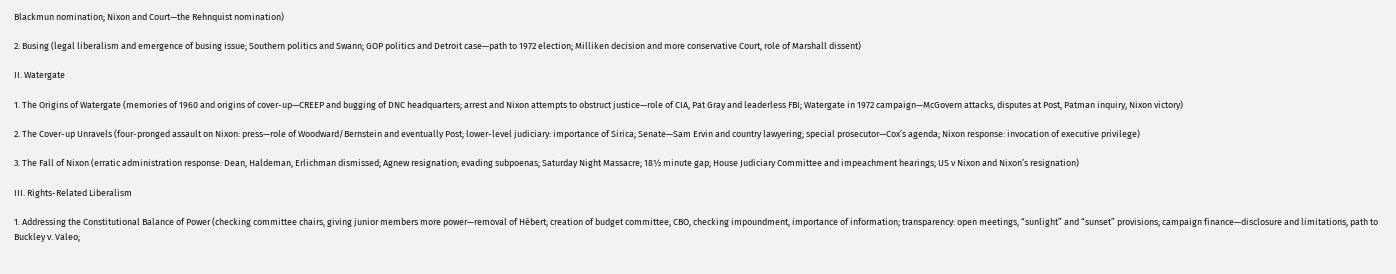Blackmun nomination; Nixon and Court—the Rehnquist nomination)

2. Busing (legal liberalism and emergence of busing issue; Southern politics and Swann; GOP politics and Detroit case—path to 1972 election; Milliken decision and more conservative Court, role of Marshall dissent)

II. Watergate

1. The Origins of Watergate (memories of 1960 and origins of cover-up—CREEP and bugging of DNC headquarters; arrest and Nixon attempts to obstruct justice—role of CIA, Pat Gray and leaderless FBI; Watergate in 1972 campaign—McGovern attacks, disputes at Post, Patman inquiry, Nixon victory)

2. The Cover-up Unravels (four-pronged assault on Nixon: press—role of Woodward/Bernstein and eventually Post; lower-level judiciary: importance of Sirica; Senate—Sam Ervin and country lawyering; special prosecutor—Cox’s agenda; Nixon response: invocation of executive privilege)

3. The Fall of Nixon (erratic administration response: Dean, Haldeman, Erlichman dismissed; Agnew resignation; evading subpoenas; Saturday Night Massacre; 18½ minute gap; House Judiciary Committee and impeachment hearings; US v Nixon and Nixon’s resignation)

III. Rights-Related Liberalism

1. Addressing the Constitutional Balance of Power (checking committee chairs, giving junior members more power—removal of Hébert; creation of budget committee, CBO, checking impoundment, importance of information; transparency: open meetings, “sunlight” and “sunset” provisions; campaign finance—disclosure and limitations, path to Buckley v. Valeo;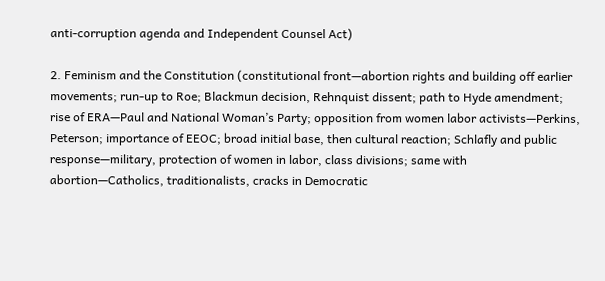anti-corruption agenda and Independent Counsel Act)

2. Feminism and the Constitution (constitutional front—abortion rights and building off earlier movements; run-up to Roe; Blackmun decision, Rehnquist dissent; path to Hyde amendment; rise of ERA—Paul and National Woman’s Party; opposition from women labor activists—Perkins, Peterson; importance of EEOC; broad initial base, then cultural reaction; Schlafly and public response—military, protection of women in labor, class divisions; same with abortion—Catholics, traditionalists, cracks in Democratic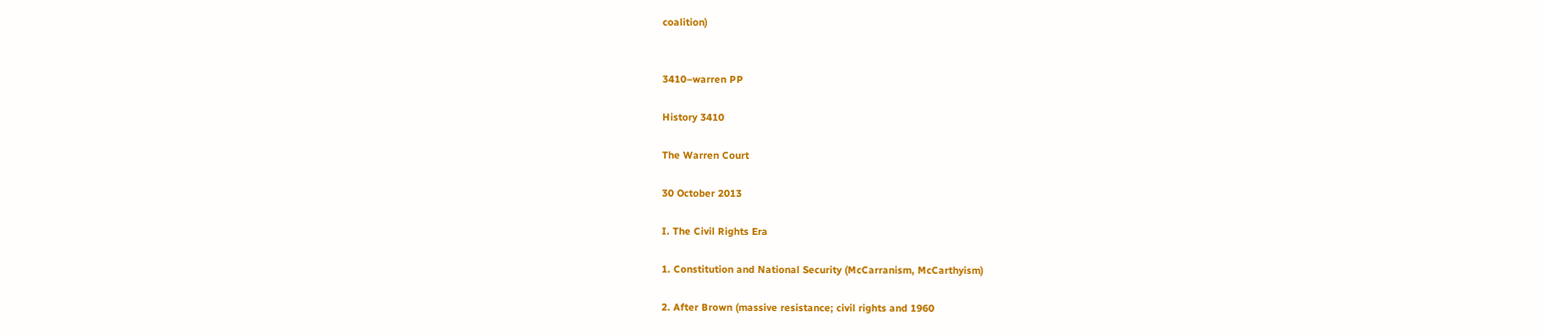coalition)


3410–warren PP

History 3410

The Warren Court

30 October 2013

I. The Civil Rights Era

1. Constitution and National Security (McCarranism, McCarthyism)

2. After Brown (massive resistance; civil rights and 1960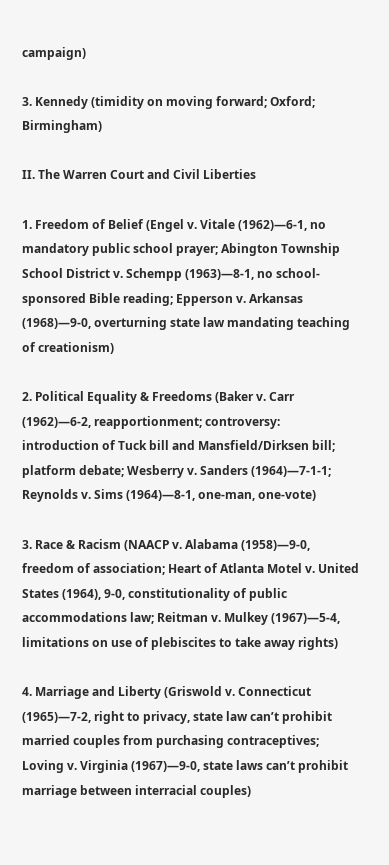campaign)

3. Kennedy (timidity on moving forward; Oxford; Birmingham)

II. The Warren Court and Civil Liberties

1. Freedom of Belief (Engel v. Vitale (1962)—6-1, no mandatory public school prayer; Abington Township School District v. Schempp (1963)—8-1, no school-sponsored Bible reading; Epperson v. Arkansas (1968)—9-0, overturning state law mandating teaching of creationism)

2. Political Equality & Freedoms (Baker v. Carr (1962)—6-2, reapportionment; controversy: introduction of Tuck bill and Mansfield/Dirksen bill; platform debate; Wesberry v. Sanders (1964)—7-1-1; Reynolds v. Sims (1964)—8-1, one-man, one-vote)

3. Race & Racism (NAACP v. Alabama (1958)—9-0, freedom of association; Heart of Atlanta Motel v. United States (1964), 9-0, constitutionality of public accommodations law; Reitman v. Mulkey (1967)—5-4, limitations on use of plebiscites to take away rights)

4. Marriage and Liberty (Griswold v. Connecticut (1965)—7-2, right to privacy, state law can’t prohibit married couples from purchasing contraceptives; Loving v. Virginia (1967)—9-0, state laws can’t prohibit marriage between interracial couples)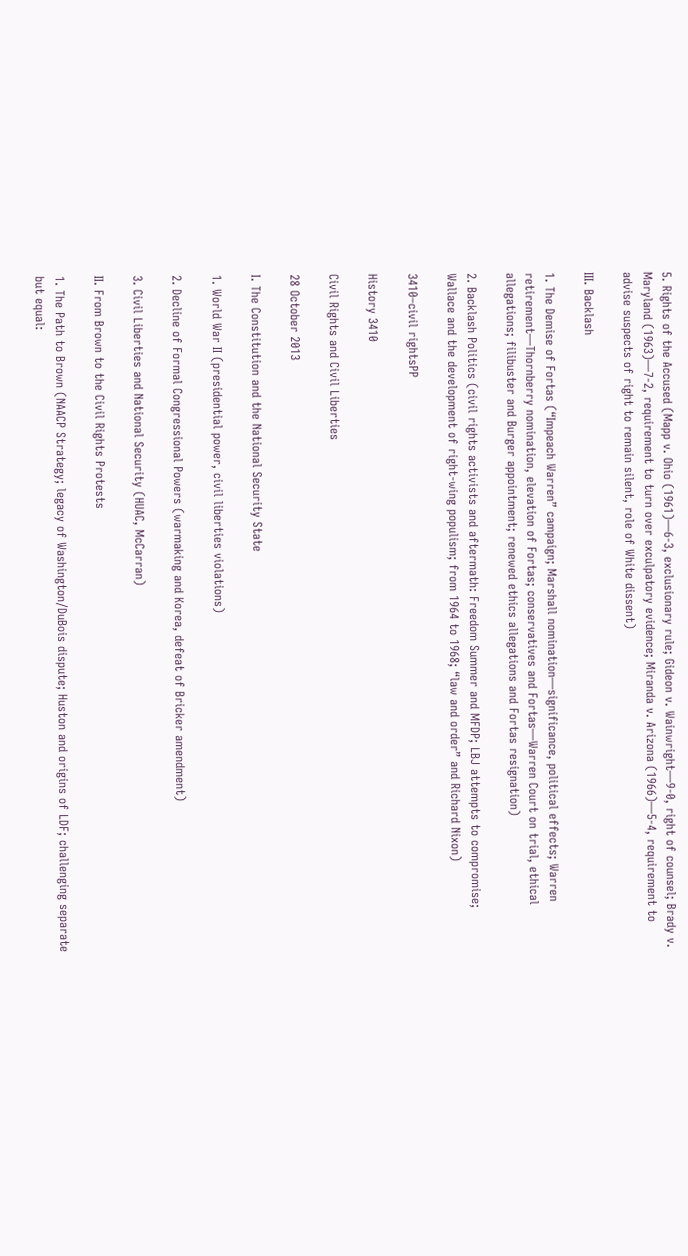5. Rights of the Accused (Mapp v. Ohio (1961)—6-3, exclusionary rule; Gideon v. Wainwright—9-0, right of counsel; Brady v. Maryland (1963)—7-2, requirement to turn over exculpatory evidence; Miranda v. Arizona (1966)—5-4, requirement to advise suspects of right to remain silent, role of White dissent)

III. Backlash

1. The Demise of Fortas (“Impeach Warren” campaign; Marshall nomination—significance, political effects; Warren retirement—Thornberry nomination, elevation of Fortas; conservatives and Fortas—Warren Court on trial, ethical allegations; filibuster and Burger appointment; renewed ethics allegations and Fortas resignation)

2. Backlash Politics (civil rights activists and aftermath: Freedom Summer and MFDP; LBJ attempts to compromise; Wallace and the development of right-wing populism; from 1964 to 1968; “law and order” and Richard Nixon)

3410–civil rightsPP

History 3410

Civil Rights and Civil Liberties

28 October 2013

I. The Constitution and the National Security State

1. World War II (presidential power, civil liberties violations)

2. Decline of Formal Congressional Powers (warmaking and Korea, defeat of Bricker amendment)

3. Civil Liberties and National Security (HUAC, McCarran)

II. From Brown to the Civil Rights Protests

1. The Path to Brown (NAACP Strategy; legacy of Washington/DuBois dispute; Huston and origins of LDF; challenging separate but equal: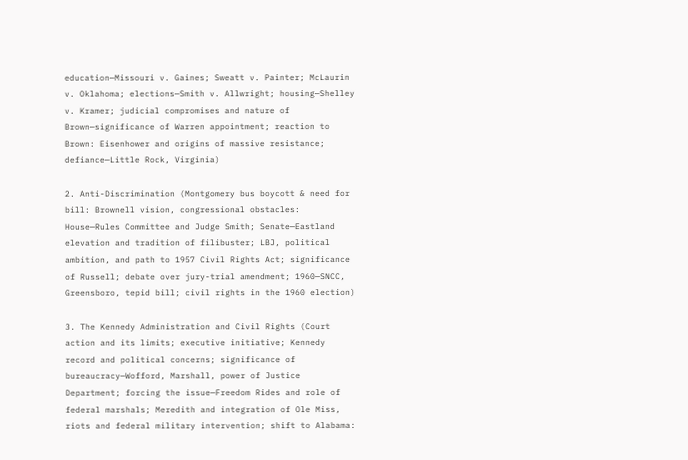education—Missouri v. Gaines; Sweatt v. Painter; McLaurin v. Oklahoma; elections—Smith v. Allwright; housing—Shelley v. Kramer; judicial compromises and nature of Brown—significance of Warren appointment; reaction to Brown: Eisenhower and origins of massive resistance; defiance—Little Rock, Virginia)

2. Anti-Discrimination (Montgomery bus boycott & need for bill: Brownell vision, congressional obstacles: House—Rules Committee and Judge Smith; Senate—Eastland elevation and tradition of filibuster; LBJ, political ambition, and path to 1957 Civil Rights Act; significance of Russell; debate over jury-trial amendment; 1960—SNCC, Greensboro, tepid bill; civil rights in the 1960 election)

3. The Kennedy Administration and Civil Rights (Court action and its limits; executive initiative; Kennedy record and political concerns; significance of bureaucracy—Wofford, Marshall, power of Justice Department; forcing the issue—Freedom Rides and role of federal marshals; Meredith and integration of Ole Miss, riots and federal military intervention; shift to Alabama: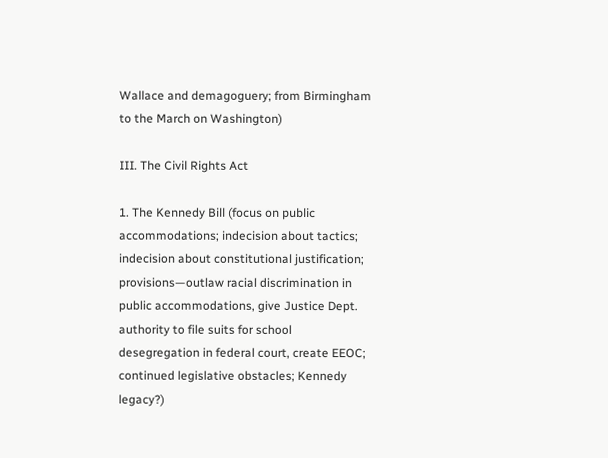Wallace and demagoguery; from Birmingham to the March on Washington)

III. The Civil Rights Act

1. The Kennedy Bill (focus on public accommodations; indecision about tactics; indecision about constitutional justification; provisions—outlaw racial discrimination in public accommodations, give Justice Dept. authority to file suits for school desegregation in federal court, create EEOC; continued legislative obstacles; Kennedy legacy?)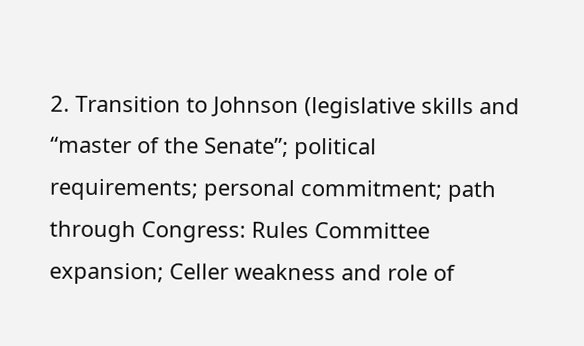2. Transition to Johnson (legislative skills and “master of the Senate”; political requirements; personal commitment; path through Congress: Rules Committee expansion; Celler weakness and role of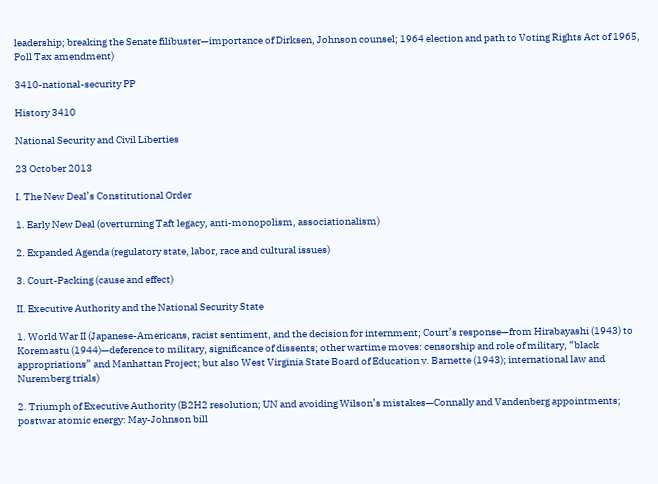leadership; breaking the Senate filibuster—importance of Dirksen, Johnson counsel; 1964 election and path to Voting Rights Act of 1965, Poll Tax amendment)

3410-national-security PP

History 3410

National Security and Civil Liberties

23 October 2013

I. The New Deal’s Constitutional Order

1. Early New Deal (overturning Taft legacy, anti-monopolism, associationalism)

2. Expanded Agenda (regulatory state, labor, race and cultural issues)

3. Court-Packing (cause and effect)

II. Executive Authority and the National Security State

1. World War II (Japanese-Americans, racist sentiment, and the decision for internment; Court’s response—from Hirabayashi (1943) to Koremastu (1944)—deference to military, significance of dissents; other wartime moves: censorship and role of military, “black appropriations” and Manhattan Project; but also West Virginia State Board of Education v. Barnette (1943); international law and Nuremberg trials)

2. Triumph of Executive Authority (B2H2 resolution; UN and avoiding Wilson’s mistakes—Connally and Vandenberg appointments; postwar atomic energy: May-Johnson bill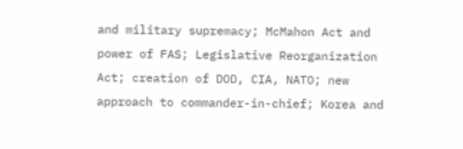and military supremacy; McMahon Act and power of FAS; Legislative Reorganization Act; creation of DOD, CIA, NATO; new approach to commander-in-chief; Korea and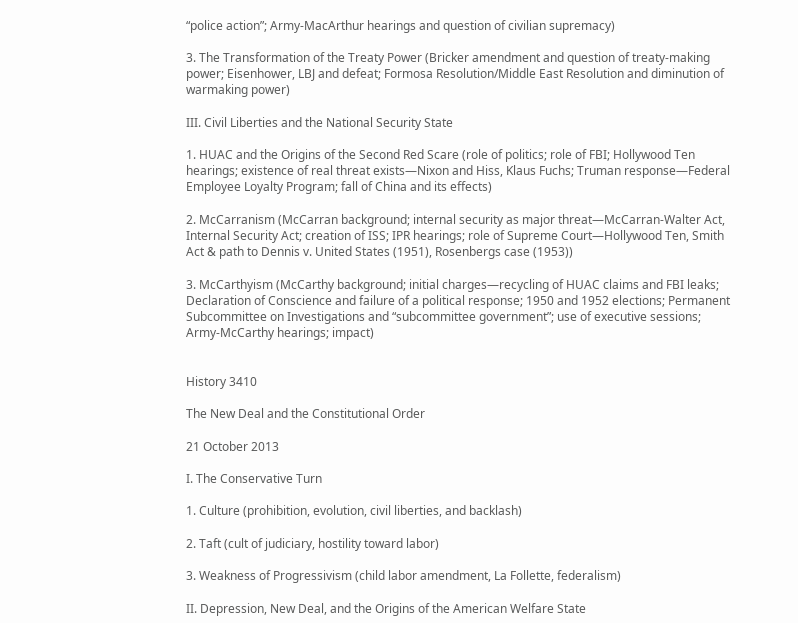“police action”; Army-MacArthur hearings and question of civilian supremacy)

3. The Transformation of the Treaty Power (Bricker amendment and question of treaty-making power; Eisenhower, LBJ and defeat; Formosa Resolution/Middle East Resolution and diminution of warmaking power)

III. Civil Liberties and the National Security State

1. HUAC and the Origins of the Second Red Scare (role of politics; role of FBI; Hollywood Ten hearings; existence of real threat exists—Nixon and Hiss, Klaus Fuchs; Truman response—Federal Employee Loyalty Program; fall of China and its effects)

2. McCarranism (McCarran background; internal security as major threat—McCarran-Walter Act, Internal Security Act; creation of ISS; IPR hearings; role of Supreme Court—Hollywood Ten, Smith Act & path to Dennis v. United States (1951), Rosenbergs case (1953))

3. McCarthyism (McCarthy background; initial charges—recycling of HUAC claims and FBI leaks; Declaration of Conscience and failure of a political response; 1950 and 1952 elections; Permanent Subcommittee on Investigations and “subcommittee government”; use of executive sessions; Army-McCarthy hearings; impact)


History 3410

The New Deal and the Constitutional Order

21 October 2013

I. The Conservative Turn

1. Culture (prohibition, evolution, civil liberties, and backlash)

2. Taft (cult of judiciary, hostility toward labor)

3. Weakness of Progressivism (child labor amendment, La Follette, federalism)

II. Depression, New Deal, and the Origins of the American Welfare State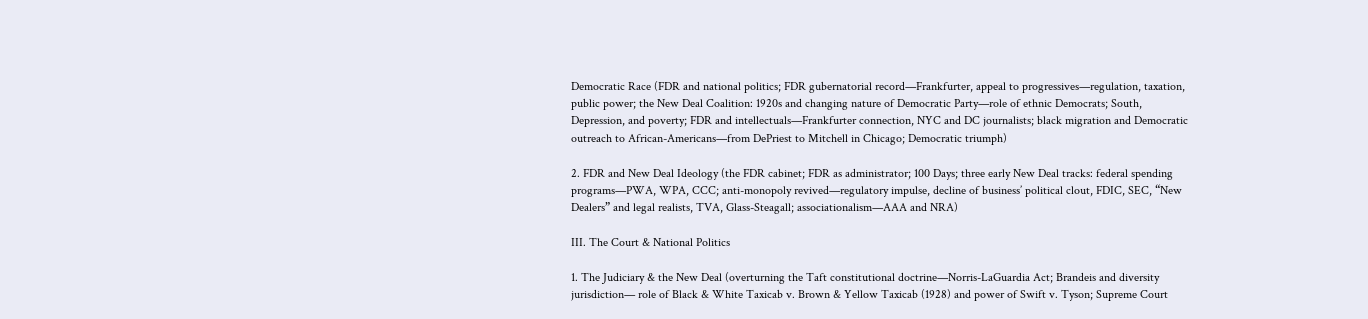Democratic Race (FDR and national politics; FDR gubernatorial record—Frankfurter, appeal to progressives—regulation, taxation, public power; the New Deal Coalition: 1920s and changing nature of Democratic Party—role of ethnic Democrats; South, Depression, and poverty; FDR and intellectuals—Frankfurter connection, NYC and DC journalists; black migration and Democratic outreach to African-Americans—from DePriest to Mitchell in Chicago; Democratic triumph)

2. FDR and New Deal Ideology (the FDR cabinet; FDR as administrator; 100 Days; three early New Deal tracks: federal spending programs—PWA, WPA, CCC; anti-monopoly revived—regulatory impulse, decline of business’ political clout, FDIC, SEC, “New Dealers” and legal realists, TVA, Glass-Steagall; associationalism—AAA and NRA)

III. The Court & National Politics

1. The Judiciary & the New Deal (overturning the Taft constitutional doctrine—Norris-LaGuardia Act; Brandeis and diversity jurisdiction— role of Black & White Taxicab v. Brown & Yellow Taxicab (1928) and power of Swift v. Tyson; Supreme Court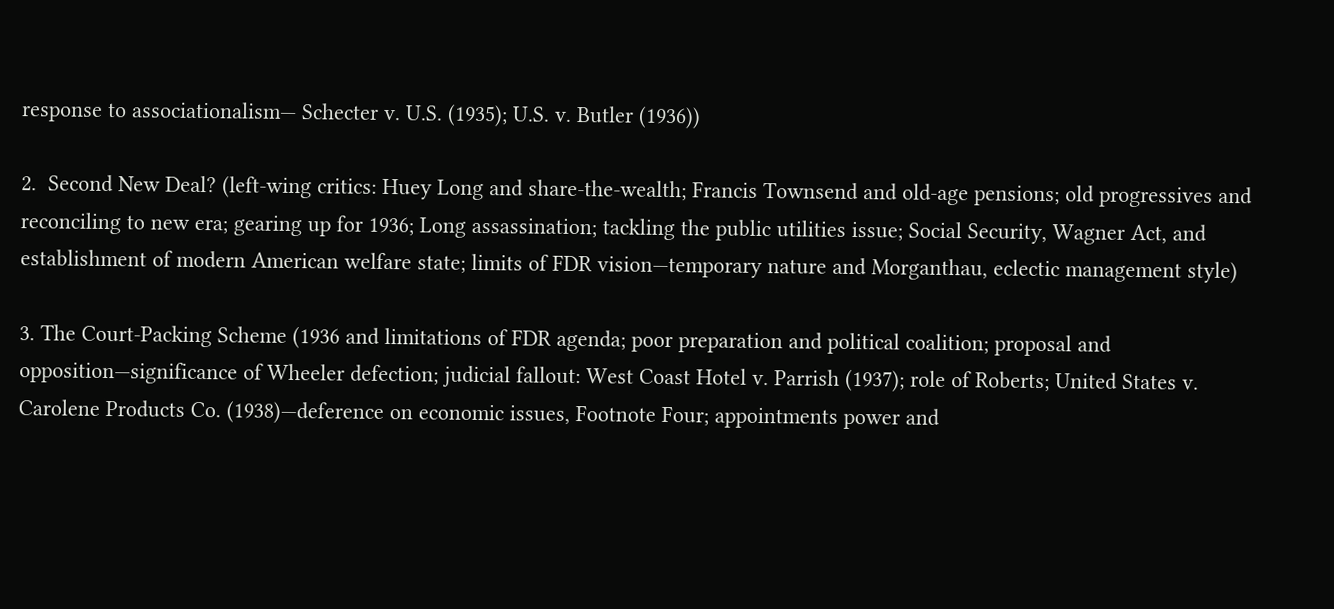response to associationalism— Schecter v. U.S. (1935); U.S. v. Butler (1936))

2.  Second New Deal? (left-wing critics: Huey Long and share-the-wealth; Francis Townsend and old-age pensions; old progressives and reconciling to new era; gearing up for 1936; Long assassination; tackling the public utilities issue; Social Security, Wagner Act, and establishment of modern American welfare state; limits of FDR vision—temporary nature and Morganthau, eclectic management style)

3. The Court-Packing Scheme (1936 and limitations of FDR agenda; poor preparation and political coalition; proposal and opposition—significance of Wheeler defection; judicial fallout: West Coast Hotel v. Parrish (1937); role of Roberts; United States v. Carolene Products Co. (1938)—deference on economic issues, Footnote Four; appointments power and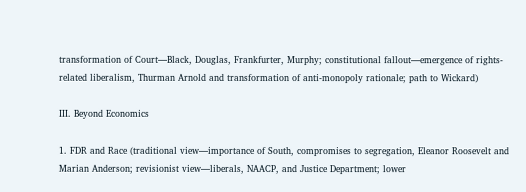transformation of Court—Black, Douglas, Frankfurter, Murphy; constitutional fallout—emergence of rights-related liberalism, Thurman Arnold and transformation of anti-monopoly rationale; path to Wickard)

III. Beyond Economics

1. FDR and Race (traditional view—importance of South, compromises to segregation, Eleanor Roosevelt and Marian Anderson; revisionist view—liberals, NAACP, and Justice Department; lower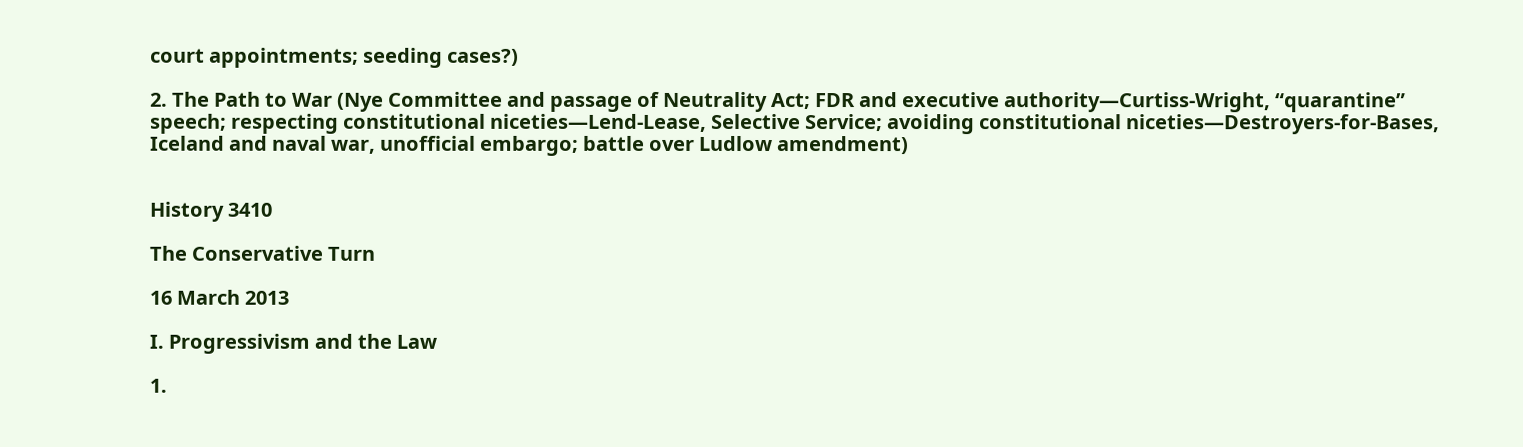court appointments; seeding cases?)

2. The Path to War (Nye Committee and passage of Neutrality Act; FDR and executive authority—Curtiss-Wright, “quarantine” speech; respecting constitutional niceties—Lend-Lease, Selective Service; avoiding constitutional niceties—Destroyers-for-Bases, Iceland and naval war, unofficial embargo; battle over Ludlow amendment)


History 3410

The Conservative Turn

16 March 2013

I. Progressivism and the Law

1.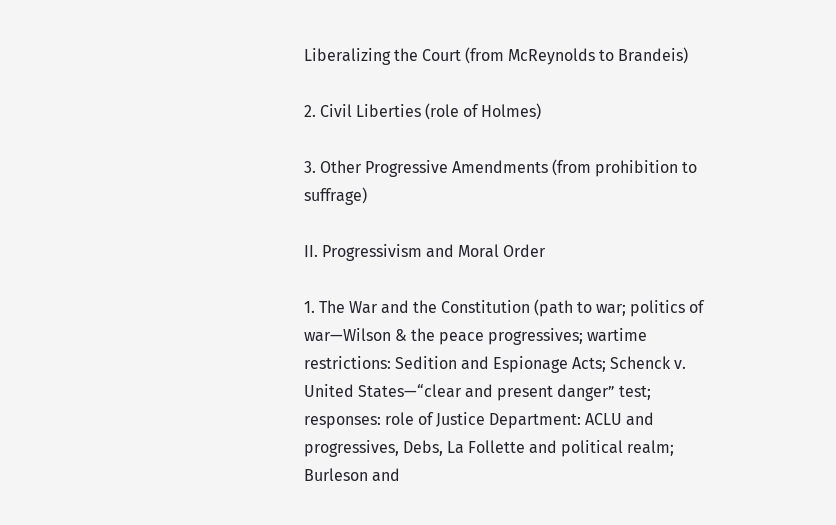Liberalizing the Court (from McReynolds to Brandeis)

2. Civil Liberties (role of Holmes)

3. Other Progressive Amendments (from prohibition to suffrage)

II. Progressivism and Moral Order

1. The War and the Constitution (path to war; politics of war—Wilson & the peace progressives; wartime restrictions: Sedition and Espionage Acts; Schenck v. United States—“clear and present danger” test; responses: role of Justice Department: ACLU and progressives, Debs, La Follette and political realm; Burleson and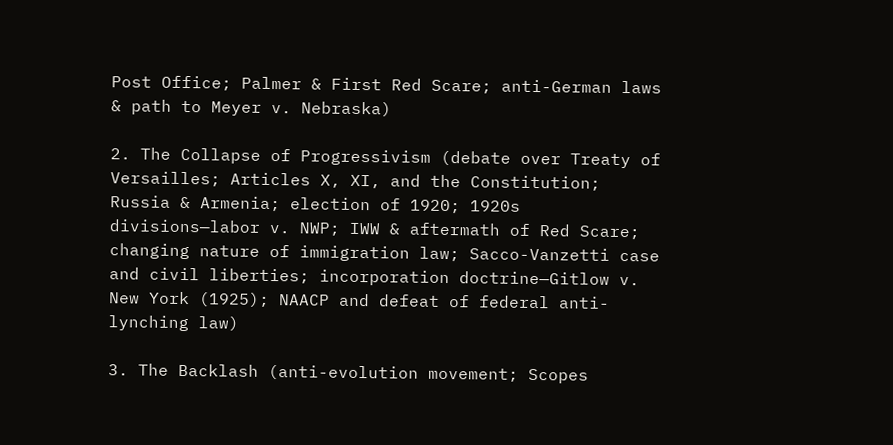Post Office; Palmer & First Red Scare; anti-German laws & path to Meyer v. Nebraska)

2. The Collapse of Progressivism (debate over Treaty of Versailles; Articles X, XI, and the Constitution; Russia & Armenia; election of 1920; 1920s divisions—labor v. NWP; IWW & aftermath of Red Scare; changing nature of immigration law; Sacco-Vanzetti case and civil liberties; incorporation doctrine—Gitlow v. New York (1925); NAACP and defeat of federal anti-lynching law)

3. The Backlash (anti-evolution movement; Scopes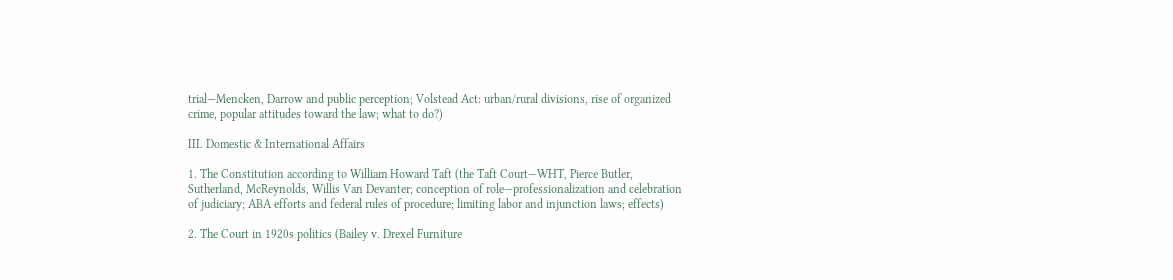trial—Mencken, Darrow and public perception; Volstead Act: urban/rural divisions, rise of organized crime, popular attitudes toward the law; what to do?)

III. Domestic & International Affairs

1. The Constitution according to William Howard Taft (the Taft Court—WHT, Pierce Butler, Sutherland, McReynolds, Willis Van Devanter; conception of role—professionalization and celebration of judiciary; ABA efforts and federal rules of procedure; limiting labor and injunction laws; effects)

2. The Court in 1920s politics (Bailey v. Drexel Furniture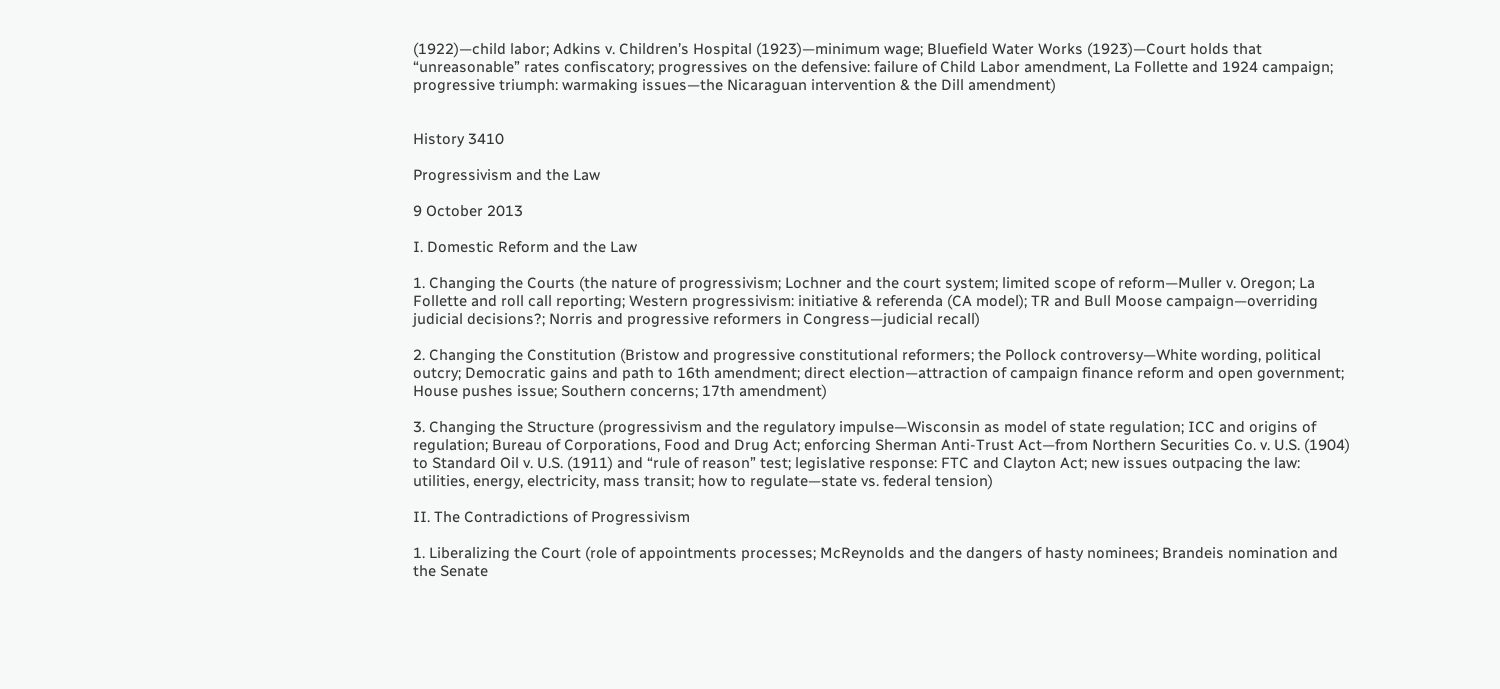(1922)—child labor; Adkins v. Children’s Hospital (1923)—minimum wage; Bluefield Water Works (1923)—Court holds that “unreasonable” rates confiscatory; progressives on the defensive: failure of Child Labor amendment, La Follette and 1924 campaign; progressive triumph: warmaking issues—the Nicaraguan intervention & the Dill amendment)


History 3410

Progressivism and the Law

9 October 2013

I. Domestic Reform and the Law

1. Changing the Courts (the nature of progressivism; Lochner and the court system; limited scope of reform—Muller v. Oregon; La Follette and roll call reporting; Western progressivism: initiative & referenda (CA model); TR and Bull Moose campaign—overriding judicial decisions?; Norris and progressive reformers in Congress—judicial recall)

2. Changing the Constitution (Bristow and progressive constitutional reformers; the Pollock controversy—White wording, political outcry; Democratic gains and path to 16th amendment; direct election—attraction of campaign finance reform and open government; House pushes issue; Southern concerns; 17th amendment)

3. Changing the Structure (progressivism and the regulatory impulse—Wisconsin as model of state regulation; ICC and origins of regulation; Bureau of Corporations, Food and Drug Act; enforcing Sherman Anti-Trust Act—from Northern Securities Co. v. U.S. (1904) to Standard Oil v. U.S. (1911) and “rule of reason” test; legislative response: FTC and Clayton Act; new issues outpacing the law: utilities, energy, electricity, mass transit; how to regulate—state vs. federal tension)

II. The Contradictions of Progressivism

1. Liberalizing the Court (role of appointments processes; McReynolds and the dangers of hasty nominees; Brandeis nomination and the Senate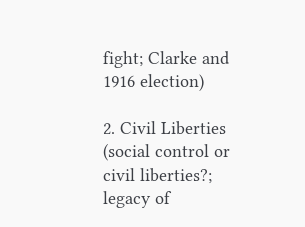fight; Clarke and 1916 election)

2. Civil Liberties (social control or civil liberties?; legacy of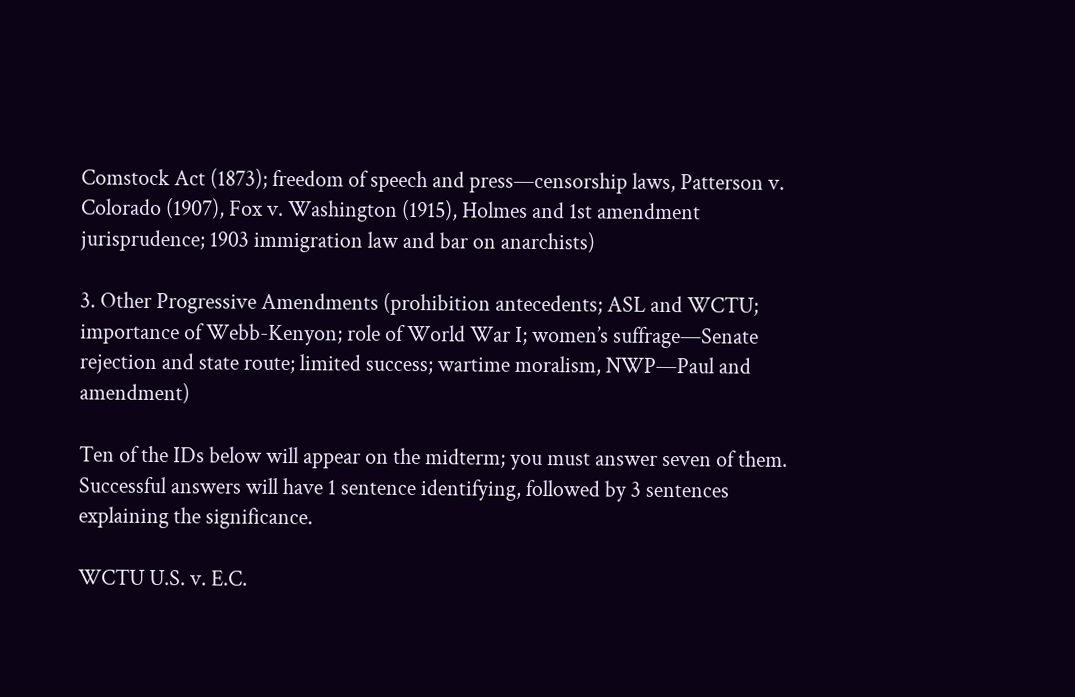Comstock Act (1873); freedom of speech and press—censorship laws, Patterson v. Colorado (1907), Fox v. Washington (1915), Holmes and 1st amendment jurisprudence; 1903 immigration law and bar on anarchists)

3. Other Progressive Amendments (prohibition antecedents; ASL and WCTU; importance of Webb-Kenyon; role of World War I; women’s suffrage—Senate rejection and state route; limited success; wartime moralism, NWP—Paul and amendment)

Ten of the IDs below will appear on the midterm; you must answer seven of them. Successful answers will have 1 sentence identifying, followed by 3 sentences explaining the significance.

WCTU U.S. v. E.C.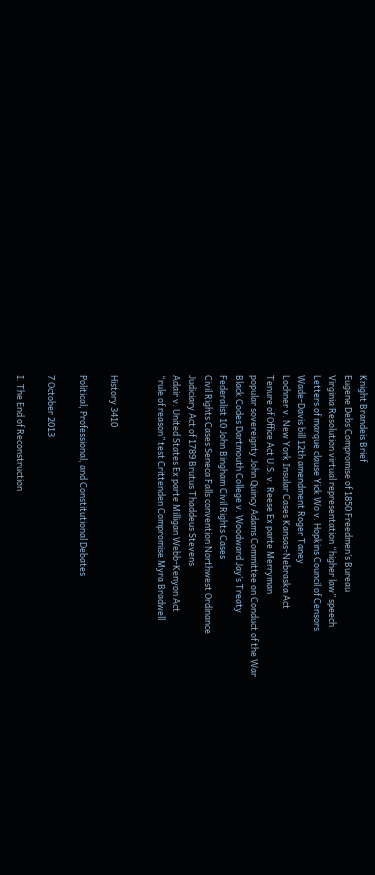Knight Brandeis Brief
Eugene Debs Compromise of 1850 Freedmen’s Bureau
Virginia Resolution virtual representation “higher law” speech
Letters of marque clause Yick Wo v. Hopkins Council of Censors
Wade-Davis bill 12th amendment Roger Taney
Lochner v. New York Insular Cases Kansas-Nebraska Act
Tenure of Office Act U.S. v. Reese Ex parte Merryman
popular sovereignty John Quincy Adams Committee on Conduct of the War
Black Codes Dartmouth College v. Woodward Jay’s Treaty
Federalist 10 John Bingham Civil Rights Cases
Civil Rights Cases Seneca Falls convention Northwest Ordinance
Judiciary Act of 1789 Brutus Thaddeus Stevens
Adair v. United States Ex parte Milligan Webb-Kenyon Act
“rule of reason” test Crittenden Compromise Myra Bradwell


History 3410

Political, Professional, and Constitutional Debates

7 October 2013

I. The End of Reconstruction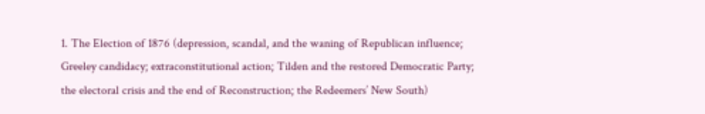1. The Election of 1876 (depression, scandal, and the waning of Republican influence; Greeley candidacy; extraconstitutional action; Tilden and the restored Democratic Party; the electoral crisis and the end of Reconstruction; the Redeemers’ New South)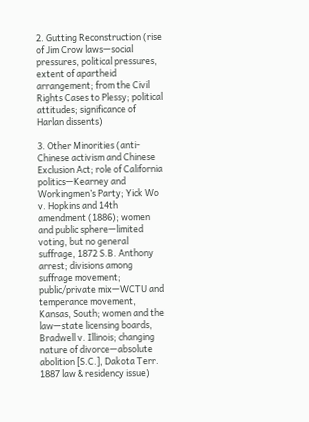2. Gutting Reconstruction (rise of Jim Crow laws—social pressures, political pressures, extent of apartheid arrangement; from the Civil Rights Cases to Plessy; political attitudes; significance of Harlan dissents)

3. Other Minorities (anti-Chinese activism and Chinese Exclusion Act; role of California politics—Kearney and Workingmen’s Party; Yick Wo v. Hopkins and 14th amendment (1886); women and public sphere—limited voting, but no general suffrage, 1872 S.B. Anthony arrest; divisions among suffrage movement; public/private mix—WCTU and temperance movement, Kansas, South; women and the law—state licensing boards, Bradwell v. Illinois; changing nature of divorce—absolute abolition [S.C.], Dakota Terr. 1887 law & residency issue)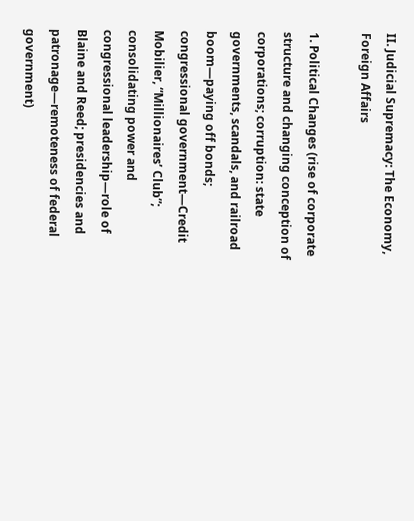II. Judicial Supremacy: The Economy, Foreign Affairs

1. Political Changes (rise of corporate structure and changing conception of corporations; corruption: state governments, scandals, and railroad boom—paying off bonds; congressional government—Credit Mobilier, “Millionaires’ Club”; consolidating power and congressional leadership—role of Blaine and Reed; presidencies and patronage—remoteness of federal government)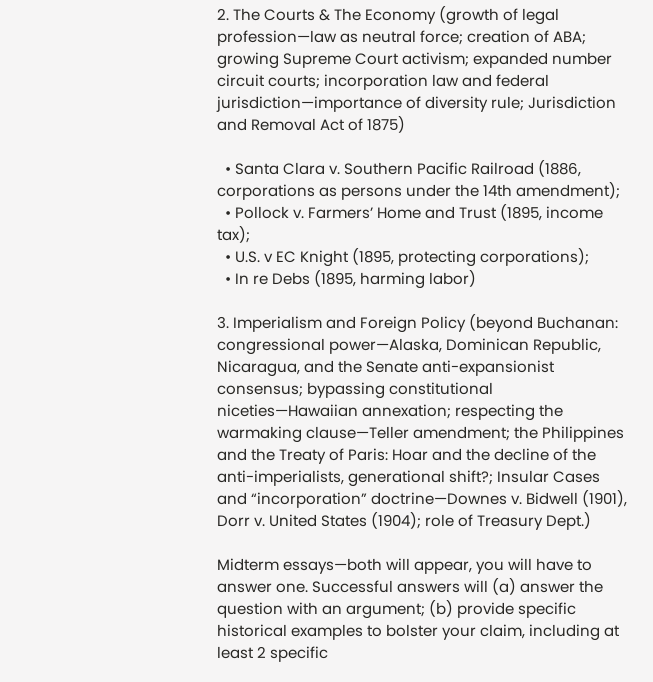2. The Courts & The Economy (growth of legal profession—law as neutral force; creation of ABA; growing Supreme Court activism; expanded number circuit courts; incorporation law and federal jurisdiction—importance of diversity rule; Jurisdiction and Removal Act of 1875)

  • Santa Clara v. Southern Pacific Railroad (1886, corporations as persons under the 14th amendment);
  • Pollock v. Farmers’ Home and Trust (1895, income tax);
  • U.S. v EC Knight (1895, protecting corporations);
  • In re Debs (1895, harming labor)

3. Imperialism and Foreign Policy (beyond Buchanan: congressional power—Alaska, Dominican Republic, Nicaragua, and the Senate anti-expansionist consensus; bypassing constitutional niceties—Hawaiian annexation; respecting the warmaking clause—Teller amendment; the Philippines and the Treaty of Paris: Hoar and the decline of the anti-imperialists, generational shift?; Insular Cases and “incorporation” doctrine—Downes v. Bidwell (1901), Dorr v. United States (1904); role of Treasury Dept.)

Midterm essays—both will appear, you will have to answer one. Successful answers will (a) answer the question with an argument; (b) provide specific historical examples to bolster your claim, including at least 2 specific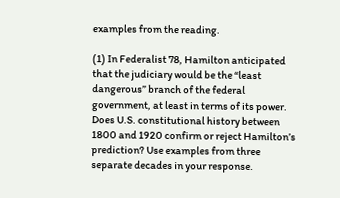examples from the reading.

(1) In Federalist 78, Hamilton anticipated that the judiciary would be the “least dangerous” branch of the federal government, at least in terms of its power. Does U.S. constitutional history between 1800 and 1920 confirm or reject Hamilton’s prediction? Use examples from three separate decades in your response.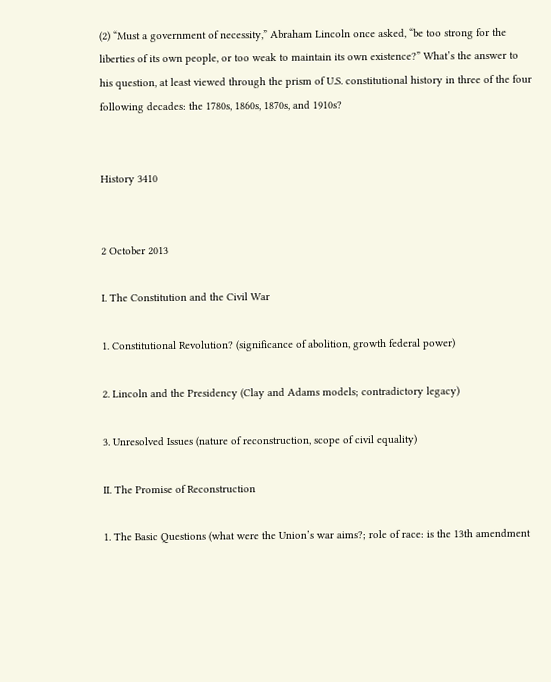(2) “Must a government of necessity,” Abraham Lincoln once asked, “be too strong for the liberties of its own people, or too weak to maintain its own existence?” What’s the answer to his question, at least viewed through the prism of U.S. constitutional history in three of the four following decades: the 1780s, 1860s, 1870s, and 1910s?


History 3410


2 October 2013

I. The Constitution and the Civil War

1. Constitutional Revolution? (significance of abolition, growth federal power)

2. Lincoln and the Presidency (Clay and Adams models; contradictory legacy)

3. Unresolved Issues (nature of reconstruction, scope of civil equality)

II. The Promise of Reconstruction

1. The Basic Questions (what were the Union’s war aims?; role of race: is the 13th amendment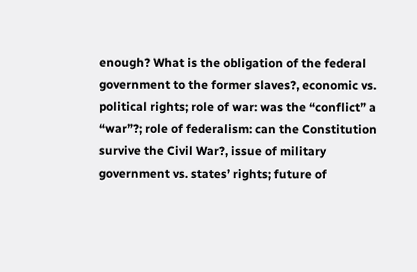enough? What is the obligation of the federal government to the former slaves?, economic vs. political rights; role of war: was the “conflict” a “war”?; role of federalism: can the Constitution survive the Civil War?, issue of military government vs. states’ rights; future of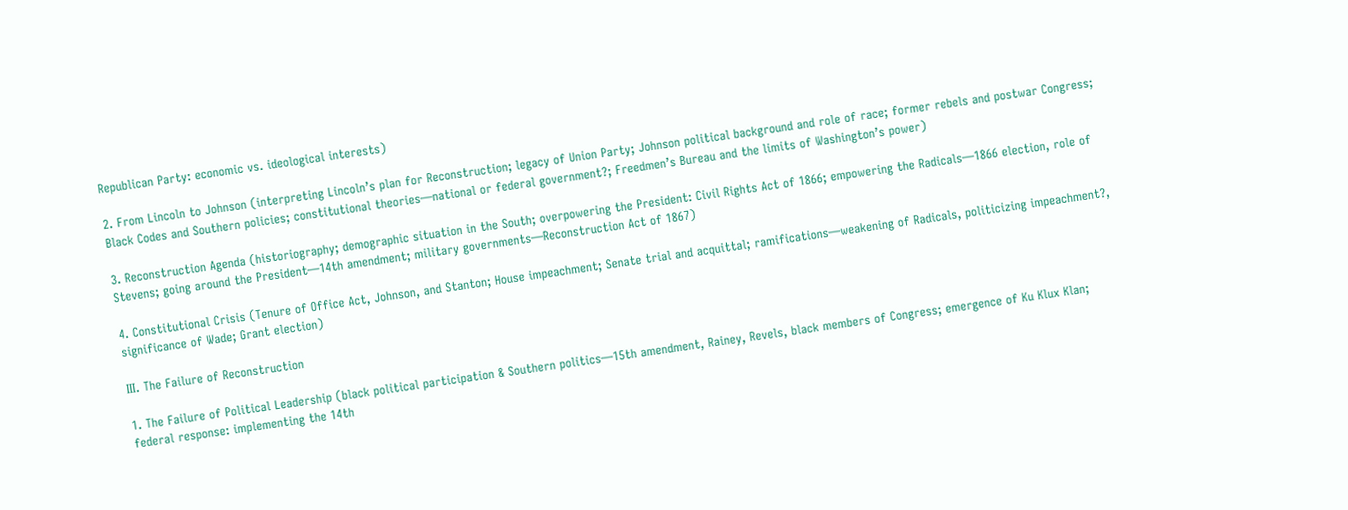Republican Party: economic vs. ideological interests)

2. From Lincoln to Johnson (interpreting Lincoln’s plan for Reconstruction; legacy of Union Party; Johnson political background and role of race; former rebels and postwar Congress; Black Codes and Southern policies; constitutional theories—national or federal government?; Freedmen’s Bureau and the limits of Washington’s power)

3. Reconstruction Agenda (historiography; demographic situation in the South; overpowering the President: Civil Rights Act of 1866; empowering the Radicals—1866 election, role of Stevens; going around the President—14th amendment; military governments—Reconstruction Act of 1867)

4. Constitutional Crisis (Tenure of Office Act, Johnson, and Stanton; House impeachment; Senate trial and acquittal; ramifications—weakening of Radicals, politicizing impeachment?, significance of Wade; Grant election)

III. The Failure of Reconstruction

1. The Failure of Political Leadership (black political participation & Southern politics—15th amendment, Rainey, Revels, black members of Congress; emergence of Ku Klux Klan; federal response: implementing the 14th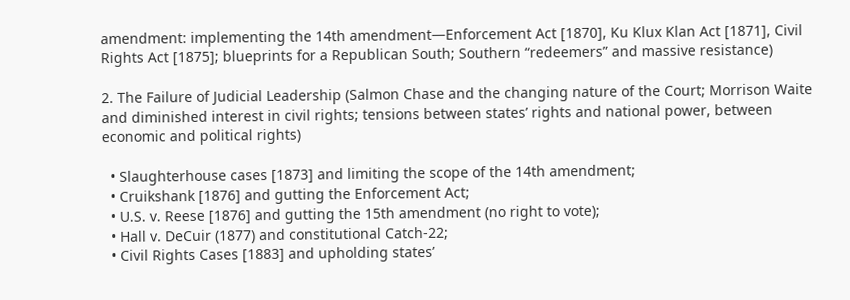amendment: implementing the 14th amendment—Enforcement Act [1870], Ku Klux Klan Act [1871], Civil Rights Act [1875]; blueprints for a Republican South; Southern “redeemers” and massive resistance)

2. The Failure of Judicial Leadership (Salmon Chase and the changing nature of the Court; Morrison Waite and diminished interest in civil rights; tensions between states’ rights and national power, between economic and political rights)

  • Slaughterhouse cases [1873] and limiting the scope of the 14th amendment;
  • Cruikshank [1876] and gutting the Enforcement Act;
  • U.S. v. Reese [1876] and gutting the 15th amendment (no right to vote);
  • Hall v. DeCuir (1877) and constitutional Catch-22;
  • Civil Rights Cases [1883] and upholding states’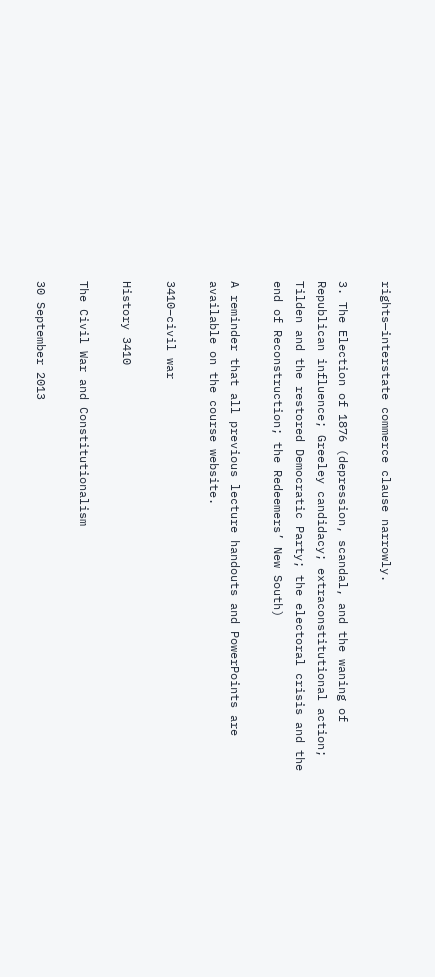rights—interstate commerce clause narrowly.

3. The Election of 1876 (depression, scandal, and the waning of Republican influence; Greeley candidacy; extraconstitutional action; Tilden and the restored Democratic Party; the electoral crisis and the end of Reconstruction; the Redeemers’ New South)

A reminder that all previous lecture handouts and PowerPoints are available on the course website.

3410–civil war

History 3410

The Civil War and Constitutionalism

30 September 2013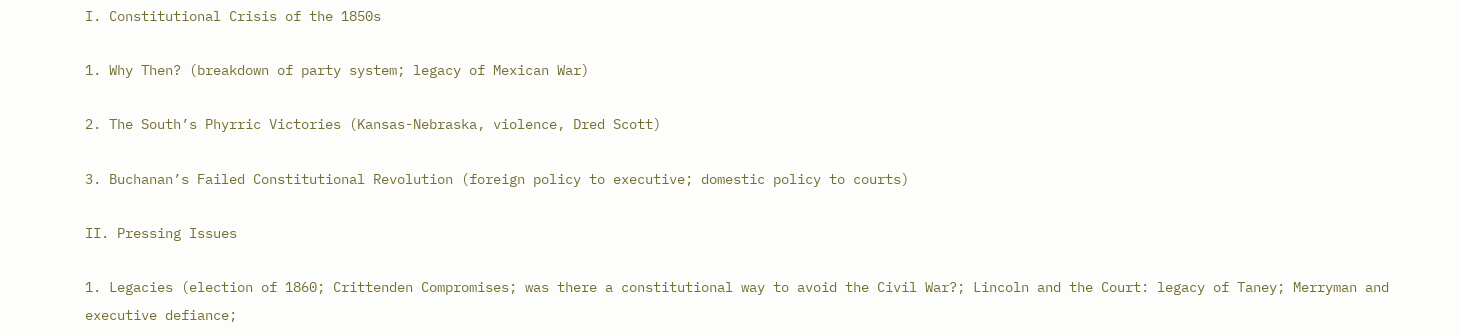I. Constitutional Crisis of the 1850s

1. Why Then? (breakdown of party system; legacy of Mexican War)

2. The South’s Phyrric Victories (Kansas-Nebraska, violence, Dred Scott)

3. Buchanan’s Failed Constitutional Revolution (foreign policy to executive; domestic policy to courts)

II. Pressing Issues

1. Legacies (election of 1860; Crittenden Compromises; was there a constitutional way to avoid the Civil War?; Lincoln and the Court: legacy of Taney; Merryman and executive defiance;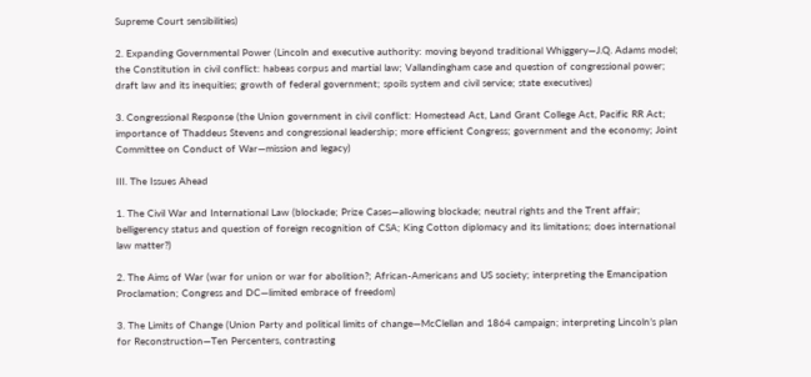Supreme Court sensibilities)

2. Expanding Governmental Power (Lincoln and executive authority: moving beyond traditional Whiggery—J.Q. Adams model; the Constitution in civil conflict: habeas corpus and martial law; Vallandingham case and question of congressional power; draft law and its inequities; growth of federal government; spoils system and civil service; state executives)

3. Congressional Response (the Union government in civil conflict: Homestead Act, Land Grant College Act, Pacific RR Act; importance of Thaddeus Stevens and congressional leadership; more efficient Congress; government and the economy; Joint Committee on Conduct of War—mission and legacy)

III. The Issues Ahead

1. The Civil War and International Law (blockade; Prize Cases—allowing blockade; neutral rights and the Trent affair; belligerency status and question of foreign recognition of CSA; King Cotton diplomacy and its limitations; does international law matter?)

2. The Aims of War (war for union or war for abolition?; African-Americans and US society; interpreting the Emancipation Proclamation; Congress and DC—limited embrace of freedom)

3. The Limits of Change (Union Party and political limits of change—McClellan and 1864 campaign; interpreting Lincoln’s plan for Reconstruction—Ten Percenters, contrasting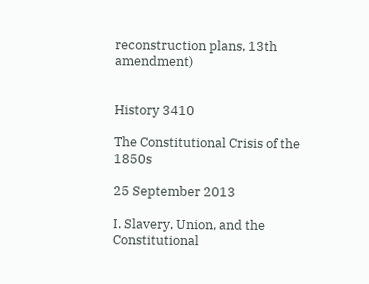reconstruction plans, 13th amendment)


History 3410

The Constitutional Crisis of the 1850s

25 September 2013

I. Slavery, Union, and the Constitutional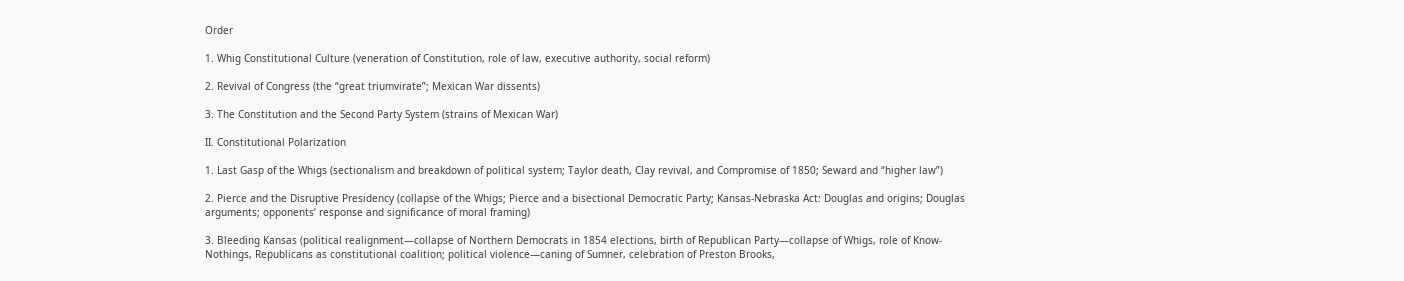Order

1. Whig Constitutional Culture (veneration of Constitution, role of law, executive authority, social reform)

2. Revival of Congress (the “great triumvirate”; Mexican War dissents)

3. The Constitution and the Second Party System (strains of Mexican War)

II. Constitutional Polarization

1. Last Gasp of the Whigs (sectionalism and breakdown of political system; Taylor death, Clay revival, and Compromise of 1850; Seward and “higher law”)

2. Pierce and the Disruptive Presidency (collapse of the Whigs; Pierce and a bisectional Democratic Party; Kansas-Nebraska Act: Douglas and origins; Douglas arguments; opponents’ response and significance of moral framing)

3. Bleeding Kansas (political realignment—collapse of Northern Democrats in 1854 elections, birth of Republican Party—collapse of Whigs, role of Know-Nothings, Republicans as constitutional coalition; political violence—caning of Sumner, celebration of Preston Brooks,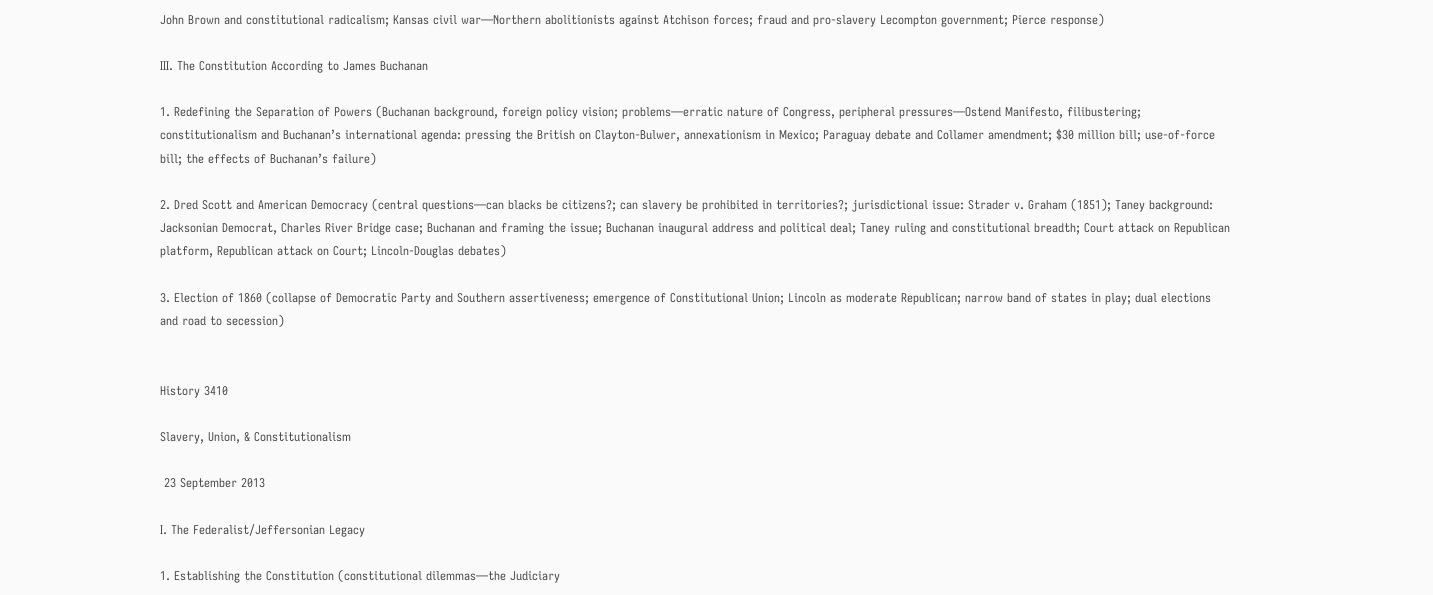John Brown and constitutional radicalism; Kansas civil war—Northern abolitionists against Atchison forces; fraud and pro-slavery Lecompton government; Pierce response)

III. The Constitution According to James Buchanan

1. Redefining the Separation of Powers (Buchanan background, foreign policy vision; problems—erratic nature of Congress, peripheral pressures—Ostend Manifesto, filibustering; constitutionalism and Buchanan’s international agenda: pressing the British on Clayton-Bulwer, annexationism in Mexico; Paraguay debate and Collamer amendment; $30 million bill; use-of-force bill; the effects of Buchanan’s failure)

2. Dred Scott and American Democracy (central questions—can blacks be citizens?; can slavery be prohibited in territories?; jurisdictional issue: Strader v. Graham (1851); Taney background: Jacksonian Democrat, Charles River Bridge case; Buchanan and framing the issue; Buchanan inaugural address and political deal; Taney ruling and constitutional breadth; Court attack on Republican platform, Republican attack on Court; Lincoln-Douglas debates)

3. Election of 1860 (collapse of Democratic Party and Southern assertiveness; emergence of Constitutional Union; Lincoln as moderate Republican; narrow band of states in play; dual elections and road to secession)


History 3410

Slavery, Union, & Constitutionalism

 23 September 2013

I. The Federalist/Jeffersonian Legacy

1. Establishing the Constitution (constitutional dilemmas—the Judiciary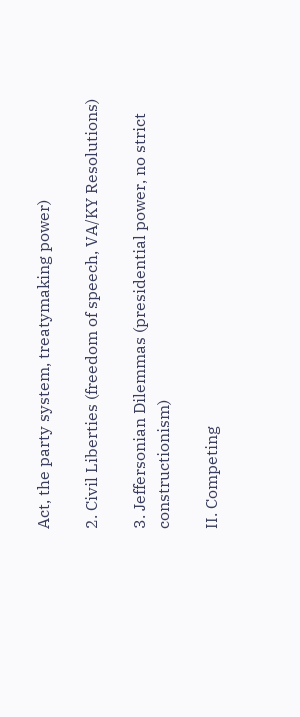Act, the party system, treatymaking power)

2. Civil Liberties (freedom of speech, VA/KY Resolutions)

3. Jeffersonian Dilemmas (presidential power, no strict constructionism)

II. Competing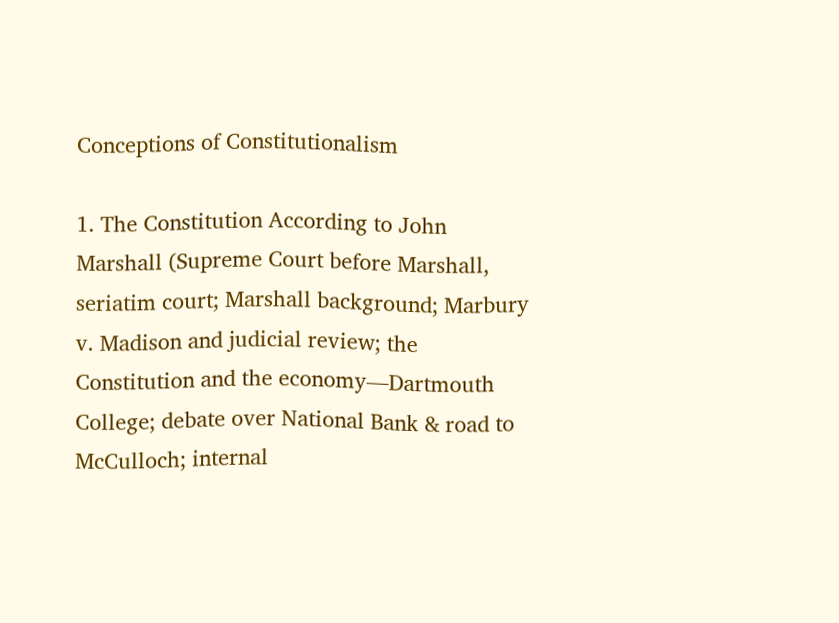Conceptions of Constitutionalism

1. The Constitution According to John Marshall (Supreme Court before Marshall, seriatim court; Marshall background; Marbury v. Madison and judicial review; the Constitution and the economy—Dartmouth College; debate over National Bank & road to McCulloch; internal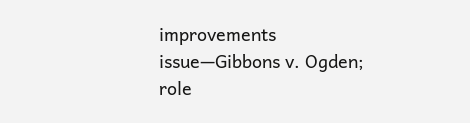improvements issue—Gibbons v. Ogden; role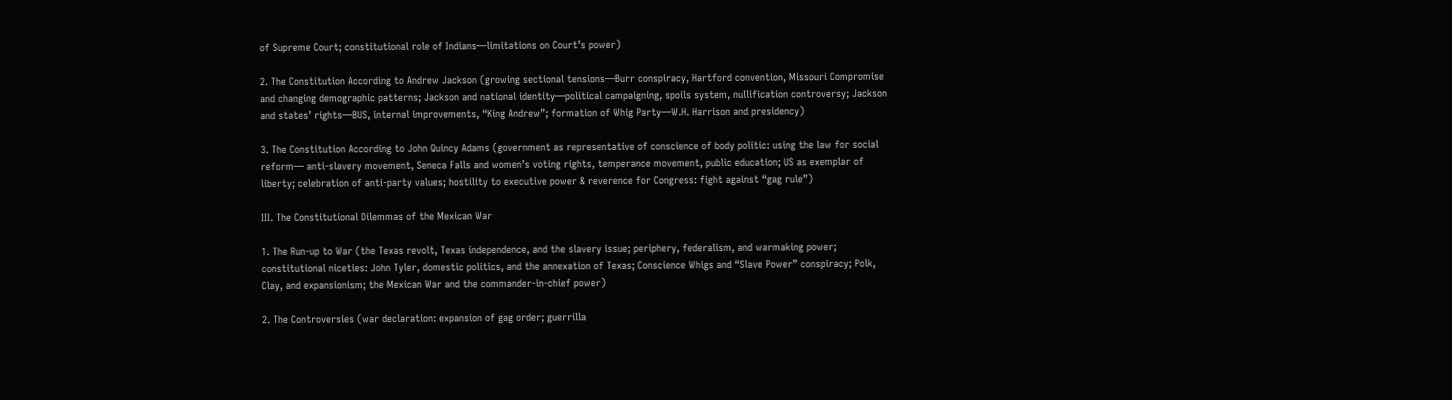of Supreme Court; constitutional role of Indians—limitations on Court’s power)

2. The Constitution According to Andrew Jackson (growing sectional tensions—Burr conspiracy, Hartford convention, Missouri Compromise and changing demographic patterns; Jackson and national identity—political campaigning, spoils system, nullification controversy; Jackson and states’ rights—BUS, internal improvements, “King Andrew”; formation of Whig Party—W.H. Harrison and presidency)

3. The Constitution According to John Quincy Adams (government as representative of conscience of body politic: using the law for social reform— anti-slavery movement, Seneca Falls and women’s voting rights, temperance movement, public education; US as exemplar of liberty; celebration of anti-party values; hostility to executive power & reverence for Congress: fight against “gag rule”)

III. The Constitutional Dilemmas of the Mexican War

1. The Run-up to War (the Texas revolt, Texas independence, and the slavery issue; periphery, federalism, and warmaking power; constitutional niceties: John Tyler, domestic politics, and the annexation of Texas; Conscience Whigs and “Slave Power” conspiracy; Polk, Clay, and expansionism; the Mexican War and the commander-in-chief power)

2. The Controversies (war declaration: expansion of gag order; guerrilla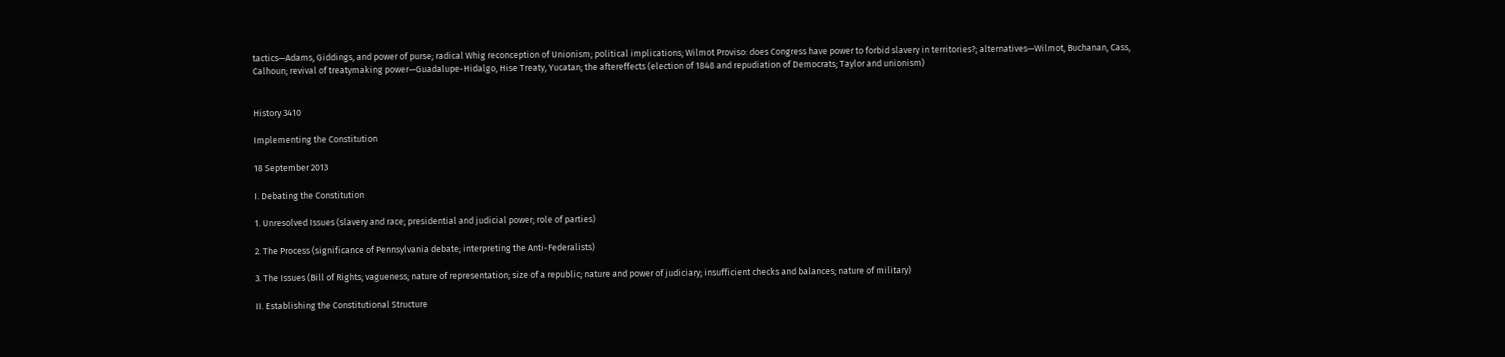tactics—Adams, Giddings, and power of purse; radical Whig reconception of Unionism; political implications; Wilmot Proviso: does Congress have power to forbid slavery in territories?; alternatives—Wilmot, Buchanan, Cass, Calhoun; revival of treatymaking power—Guadalupe-Hidalgo, Hise Treaty, Yucatan; the aftereffects (election of 1848 and repudiation of Democrats; Taylor and unionism)


History 3410

Implementing the Constitution

18 September 2013

I. Debating the Constitution

1. Unresolved Issues (slavery and race; presidential and judicial power; role of parties)

2. The Process (significance of Pennsylvania debate; interpreting the Anti-Federalists)

3. The Issues (Bill of Rights; vagueness; nature of representation; size of a republic; nature and power of judiciary; insufficient checks and balances; nature of military)

II. Establishing the Constitutional Structure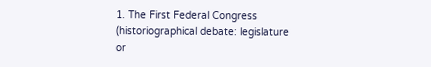1. The First Federal Congress (historiographical debate: legislature or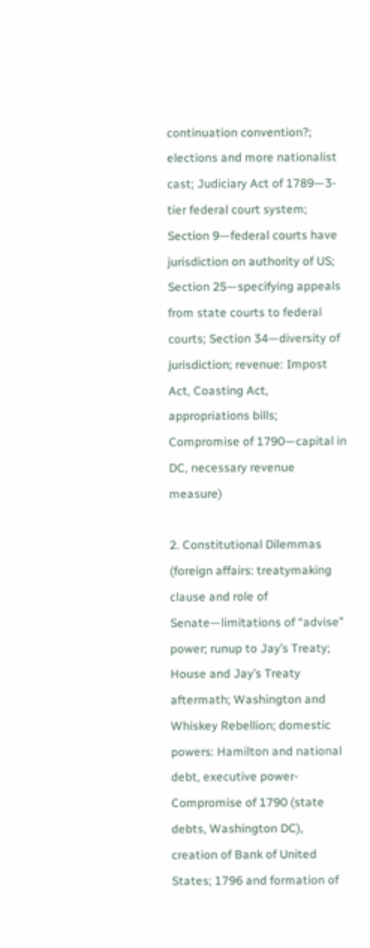continuation convention?; elections and more nationalist cast; Judiciary Act of 1789—3-tier federal court system; Section 9—federal courts have jurisdiction on authority of US; Section 25—specifying appeals from state courts to federal courts; Section 34—diversity of jurisdiction; revenue: Impost Act, Coasting Act, appropriations bills; Compromise of 1790—capital in DC, necessary revenue measure)

2. Constitutional Dilemmas (foreign affairs: treatymaking clause and role of Senate—limitations of “advise” power; runup to Jay’s Treaty; House and Jay’s Treaty aftermath; Washington and Whiskey Rebellion; domestic powers: Hamilton and national debt, executive power-Compromise of 1790 (state debts, Washington DC), creation of Bank of United States; 1796 and formation of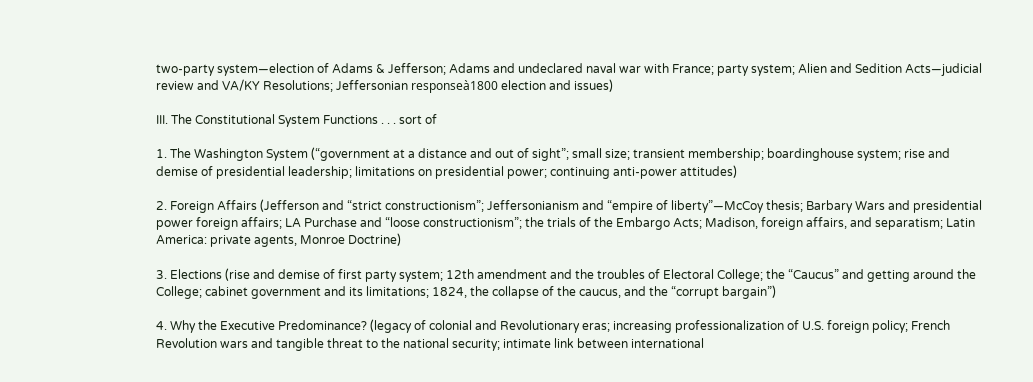two-party system—election of Adams & Jefferson; Adams and undeclared naval war with France; party system; Alien and Sedition Acts—judicial review and VA/KY Resolutions; Jeffersonian responseà1800 election and issues)

III. The Constitutional System Functions . . . sort of

1. The Washington System (“government at a distance and out of sight”; small size; transient membership; boardinghouse system; rise and demise of presidential leadership; limitations on presidential power; continuing anti-power attitudes)

2. Foreign Affairs (Jefferson and “strict constructionism”; Jeffersonianism and “empire of liberty”—McCoy thesis; Barbary Wars and presidential power foreign affairs; LA Purchase and “loose constructionism”; the trials of the Embargo Acts; Madison, foreign affairs, and separatism; Latin America: private agents, Monroe Doctrine)

3. Elections (rise and demise of first party system; 12th amendment and the troubles of Electoral College; the “Caucus” and getting around the College; cabinet government and its limitations; 1824, the collapse of the caucus, and the “corrupt bargain”)

4. Why the Executive Predominance? (legacy of colonial and Revolutionary eras; increasing professionalization of U.S. foreign policy; French Revolution wars and tangible threat to the national security; intimate link between international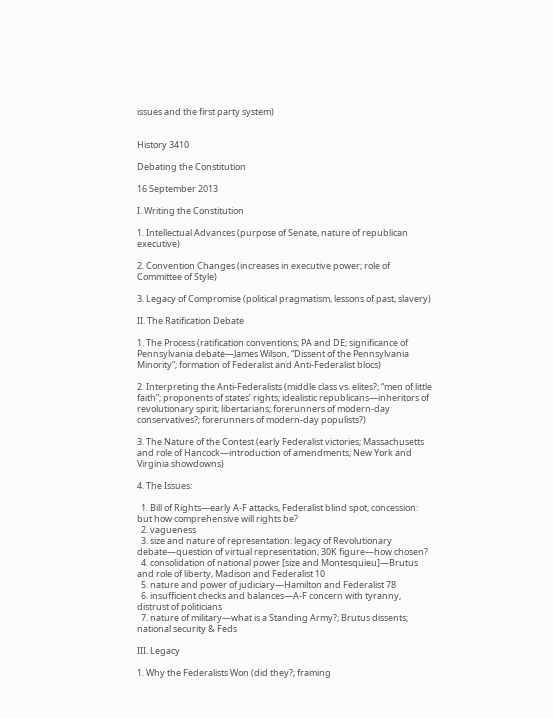issues and the first party system)


History 3410

Debating the Constitution

16 September 2013

I. Writing the Constitution

1. Intellectual Advances (purpose of Senate, nature of republican executive)

2. Convention Changes (increases in executive power; role of Committee of Style)

3. Legacy of Compromise (political pragmatism, lessons of past, slavery)

II. The Ratification Debate

1. The Process (ratification conventions; PA and DE; significance of Pennsylvania debate—James Wilson, “Dissent of the Pennsylvania Minority”; formation of Federalist and Anti-Federalist blocs)

2. Interpreting the Anti-Federalists (middle class vs. elites?; “men of little faith”; proponents of states’ rights; idealistic republicans—inheritors of revolutionary spirit; libertarians; forerunners of modern-day conservatives?; forerunners of modern-day populists?)

3. The Nature of the Contest (early Federalist victories; Massachusetts and role of Hancock—introduction of amendments; New York and Virginia showdowns)

4. The Issues:

  1. Bill of Rights—early A-F attacks, Federalist blind spot, concession: but how comprehensive will rights be?
  2. vagueness
  3. size and nature of representation: legacy of Revolutionary debate—question of virtual representation, 30K figure—how chosen?
  4. consolidation of national power [size and Montesquieu]—Brutus and role of liberty, Madison and Federalist 10
  5. nature and power of judiciary—Hamilton and Federalist 78
  6. insufficient checks and balances—A-F concern with tyranny, distrust of politicians
  7. nature of military—what is a Standing Army?; Brutus dissents; national security & Feds

III. Legacy

1. Why the Federalists Won (did they?; framing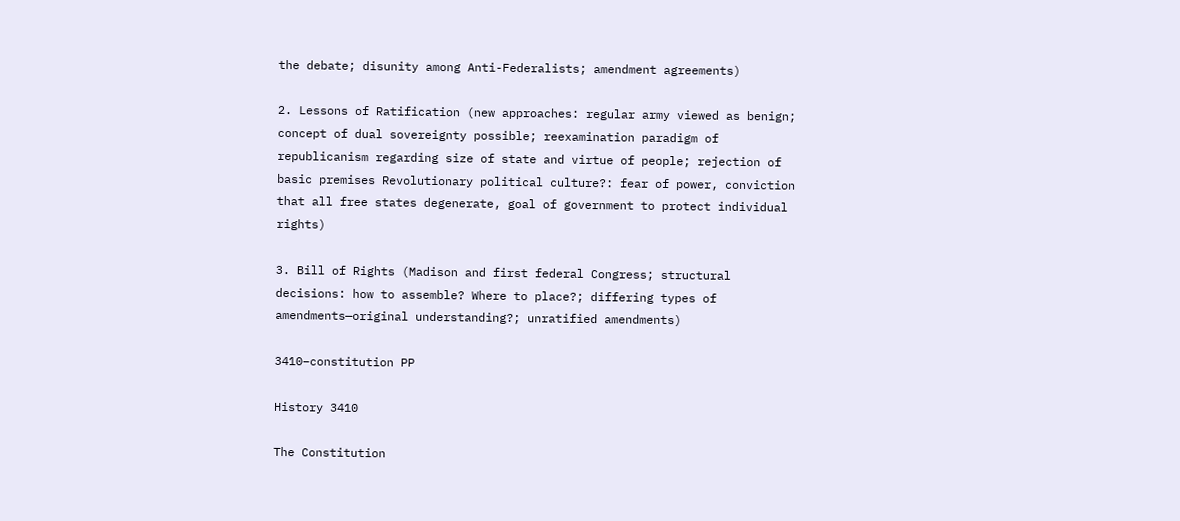the debate; disunity among Anti-Federalists; amendment agreements)

2. Lessons of Ratification (new approaches: regular army viewed as benign; concept of dual sovereignty possible; reexamination paradigm of republicanism regarding size of state and virtue of people; rejection of basic premises Revolutionary political culture?: fear of power, conviction that all free states degenerate, goal of government to protect individual rights)

3. Bill of Rights (Madison and first federal Congress; structural decisions: how to assemble? Where to place?; differing types of amendments—original understanding?; unratified amendments)

3410–constitution PP

History 3410

The Constitution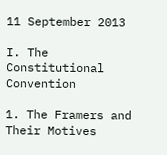11 September 2013

I. The Constitutional Convention

1. The Framers and Their Motives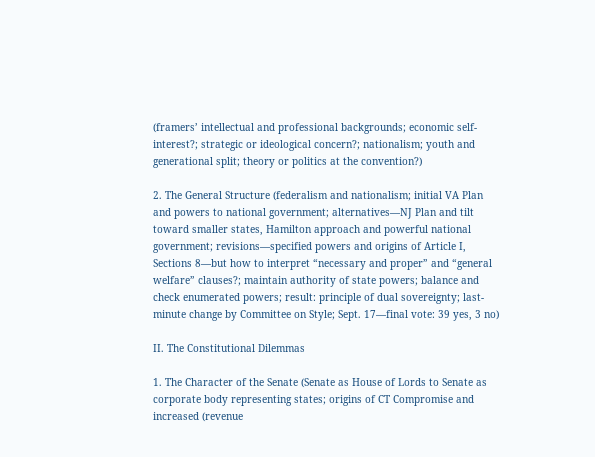(framers’ intellectual and professional backgrounds; economic self-interest?; strategic or ideological concern?; nationalism; youth and generational split; theory or politics at the convention?)

2. The General Structure (federalism and nationalism; initial VA Plan and powers to national government; alternatives—NJ Plan and tilt toward smaller states, Hamilton approach and powerful national government; revisions—specified powers and origins of Article I, Sections 8—but how to interpret “necessary and proper” and “general welfare” clauses?; maintain authority of state powers; balance and check enumerated powers; result: principle of dual sovereignty; last-minute change by Committee on Style; Sept. 17—final vote: 39 yes, 3 no)

II. The Constitutional Dilemmas

1. The Character of the Senate (Senate as House of Lords to Senate as corporate body representing states; origins of CT Compromise and increased (revenue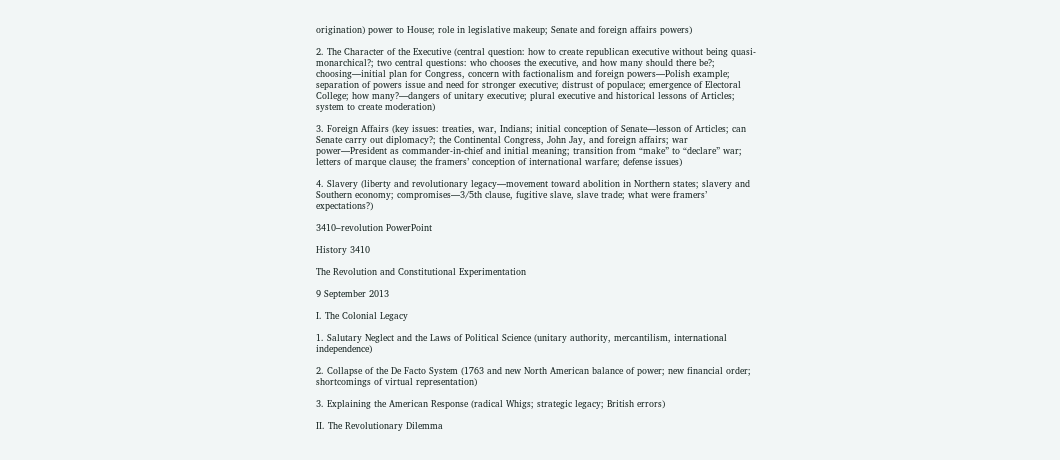origination) power to House; role in legislative makeup; Senate and foreign affairs powers)

2. The Character of the Executive (central question: how to create republican executive without being quasi-monarchical?; two central questions: who chooses the executive, and how many should there be?; choosing—initial plan for Congress, concern with factionalism and foreign powers—Polish example; separation of powers issue and need for stronger executive; distrust of populace; emergence of Electoral College; how many?—dangers of unitary executive; plural executive and historical lessons of Articles; system to create moderation)

3. Foreign Affairs (key issues: treaties, war, Indians; initial conception of Senate—lesson of Articles; can Senate carry out diplomacy?; the Continental Congress, John Jay, and foreign affairs; war power—President as commander-in-chief and initial meaning; transition from “make” to “declare” war; letters of marque clause; the framers’ conception of international warfare; defense issues)

4. Slavery (liberty and revolutionary legacy—movement toward abolition in Northern states; slavery and Southern economy; compromises—3/5th clause, fugitive slave, slave trade; what were framers’ expectations?)

3410–revolution PowerPoint

History 3410

The Revolution and Constitutional Experimentation

9 September 2013

I. The Colonial Legacy

1. Salutary Neglect and the Laws of Political Science (unitary authority, mercantilism, international independence)

2. Collapse of the De Facto System (1763 and new North American balance of power; new financial order; shortcomings of virtual representation)

3. Explaining the American Response (radical Whigs; strategic legacy; British errors)

II. The Revolutionary Dilemma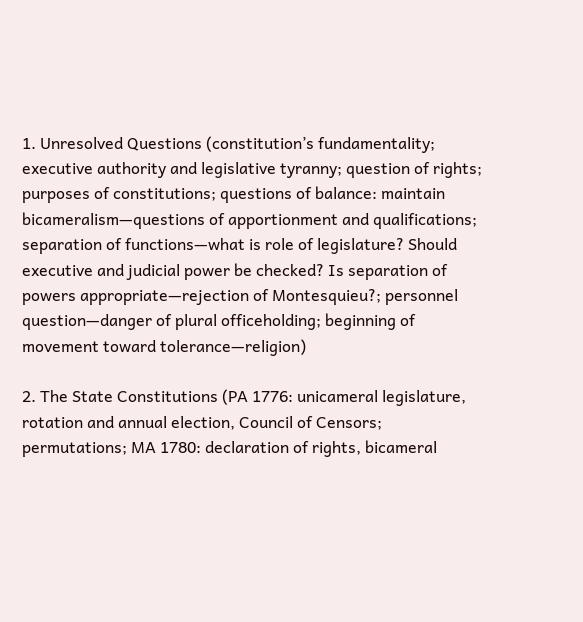1. Unresolved Questions (constitution’s fundamentality; executive authority and legislative tyranny; question of rights; purposes of constitutions; questions of balance: maintain bicameralism—questions of apportionment and qualifications; separation of functions—what is role of legislature? Should executive and judicial power be checked? Is separation of powers appropriate—rejection of Montesquieu?; personnel question—danger of plural officeholding; beginning of movement toward tolerance—religion)

2. The State Constitutions (PA 1776: unicameral legislature, rotation and annual election, Council of Censors; permutations; MA 1780: declaration of rights, bicameral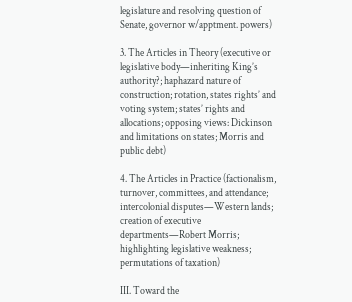legislature and resolving question of Senate, governor w/apptment. powers)

3. The Articles in Theory (executive or legislative body—inheriting King’s authority?; haphazard nature of construction; rotation, states rights’ and voting system; states’ rights and allocations; opposing views: Dickinson and limitations on states; Morris and public debt)

4. The Articles in Practice (factionalism, turnover, committees, and attendance; intercolonial disputes—Western lands; creation of executive departments—Robert Morris; highlighting legislative weakness; permutations of taxation)

III. Toward the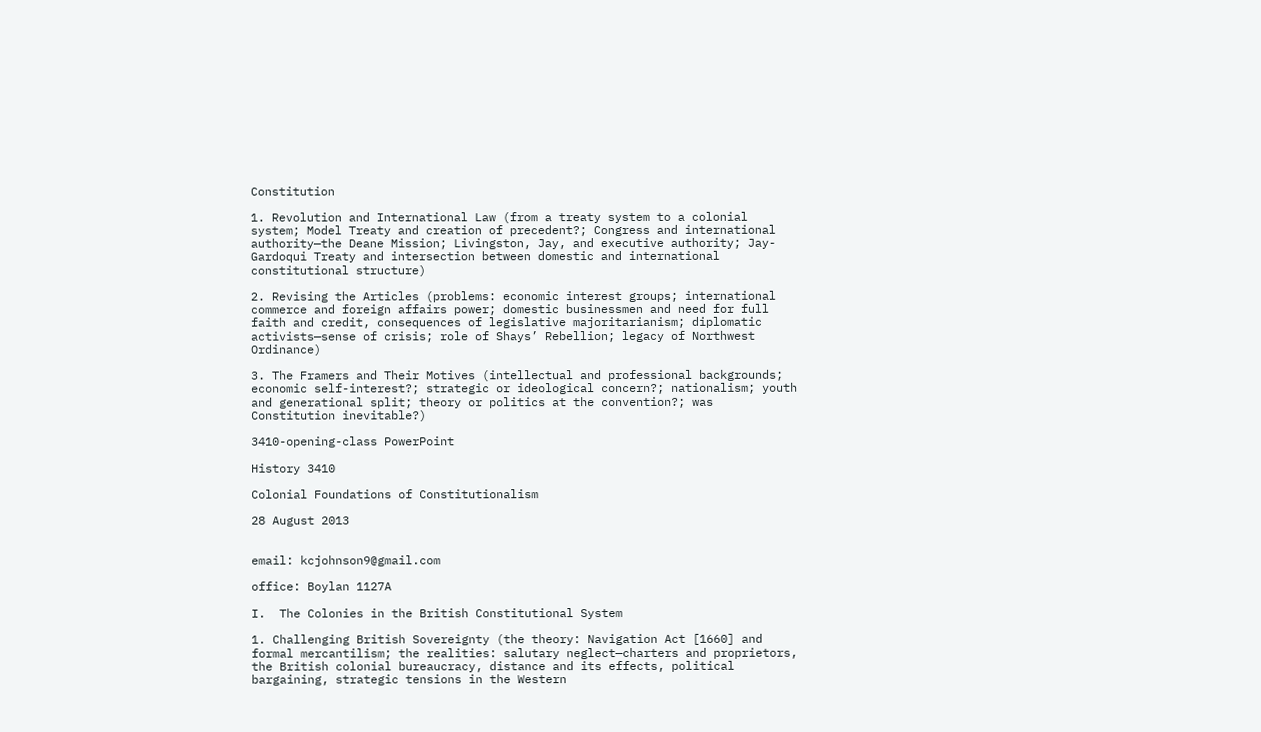Constitution

1. Revolution and International Law (from a treaty system to a colonial system; Model Treaty and creation of precedent?; Congress and international authority—the Deane Mission; Livingston, Jay, and executive authority; Jay-Gardoqui Treaty and intersection between domestic and international constitutional structure)

2. Revising the Articles (problems: economic interest groups; international commerce and foreign affairs power; domestic businessmen and need for full faith and credit, consequences of legislative majoritarianism; diplomatic activists—sense of crisis; role of Shays’ Rebellion; legacy of Northwest Ordinance)

3. The Framers and Their Motives (intellectual and professional backgrounds; economic self-interest?; strategic or ideological concern?; nationalism; youth and generational split; theory or politics at the convention?; was Constitution inevitable?)

3410-opening-class PowerPoint

History 3410

Colonial Foundations of Constitutionalism

28 August 2013


email: kcjohnson9@gmail.com

office: Boylan 1127A

I.  The Colonies in the British Constitutional System

1. Challenging British Sovereignty (the theory: Navigation Act [1660] and formal mercantilism; the realities: salutary neglect—charters and proprietors, the British colonial bureaucracy, distance and its effects, political bargaining, strategic tensions in the Western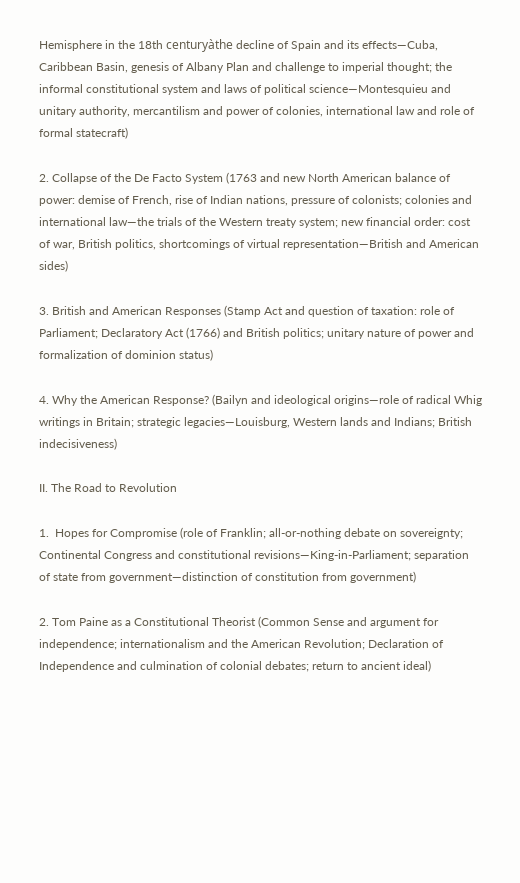Hemisphere in the 18th centuryàthe decline of Spain and its effects—Cuba, Caribbean Basin, genesis of Albany Plan and challenge to imperial thought; the informal constitutional system and laws of political science—Montesquieu and unitary authority, mercantilism and power of colonies, international law and role of formal statecraft)

2. Collapse of the De Facto System (1763 and new North American balance of power: demise of French, rise of Indian nations, pressure of colonists; colonies and international law—the trials of the Western treaty system; new financial order: cost of war, British politics, shortcomings of virtual representation—British and American sides)

3. British and American Responses (Stamp Act and question of taxation: role of Parliament; Declaratory Act (1766) and British politics; unitary nature of power and formalization of dominion status)

4. Why the American Response? (Bailyn and ideological origins—role of radical Whig writings in Britain; strategic legacies—Louisburg, Western lands and Indians; British indecisiveness)

II. The Road to Revolution

1.  Hopes for Compromise (role of Franklin; all-or-nothing debate on sovereignty; Continental Congress and constitutional revisions—King-in-Parliament; separation of state from government—distinction of constitution from government)

2. Tom Paine as a Constitutional Theorist (Common Sense and argument for independence; internationalism and the American Revolution; Declaration of Independence and culmination of colonial debates; return to ancient ideal)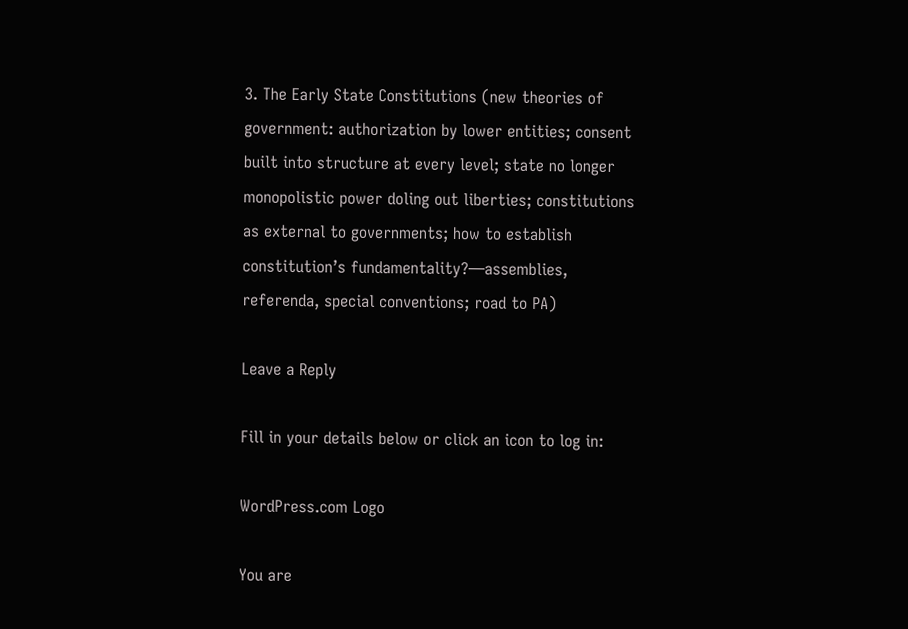3. The Early State Constitutions (new theories of government: authorization by lower entities; consent built into structure at every level; state no longer monopolistic power doling out liberties; constitutions as external to governments; how to establish constitution’s fundamentality?—assemblies, referenda, special conventions; road to PA)

Leave a Reply

Fill in your details below or click an icon to log in:

WordPress.com Logo

You are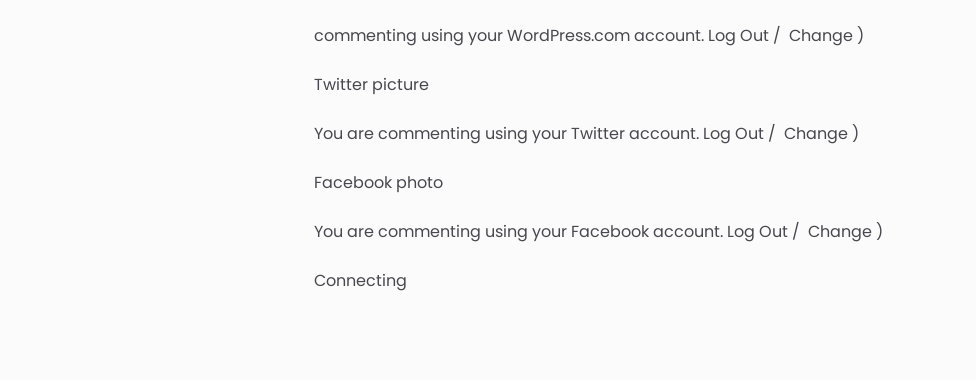commenting using your WordPress.com account. Log Out /  Change )

Twitter picture

You are commenting using your Twitter account. Log Out /  Change )

Facebook photo

You are commenting using your Facebook account. Log Out /  Change )

Connecting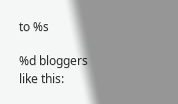to %s

%d bloggers like this: